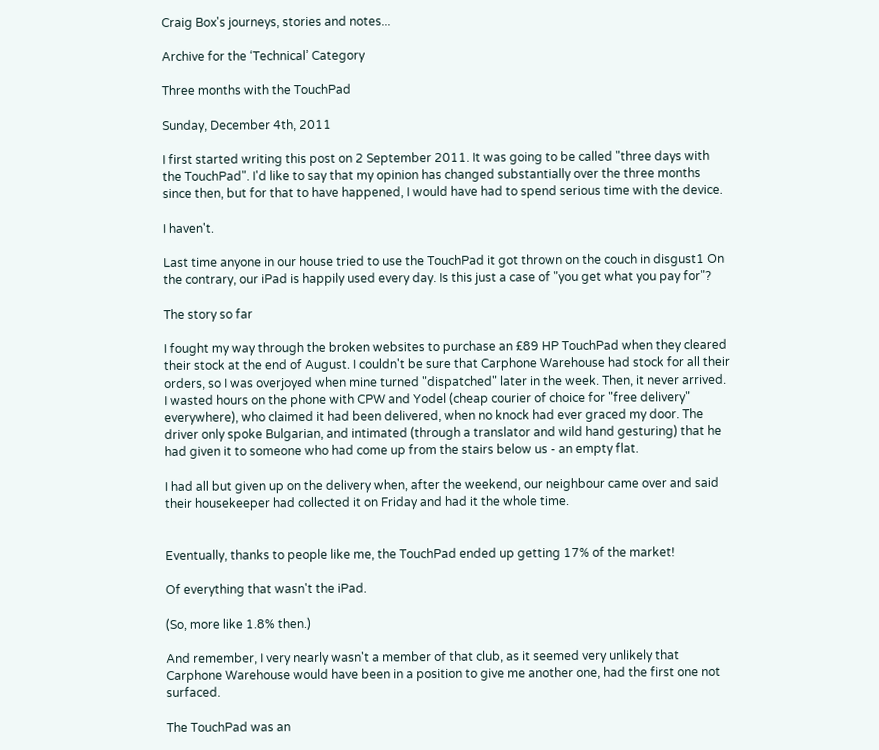Craig Box's journeys, stories and notes...

Archive for the ‘Technical’ Category

Three months with the TouchPad

Sunday, December 4th, 2011

I first started writing this post on 2 September 2011. It was going to be called "three days with the TouchPad". I'd like to say that my opinion has changed substantially over the three months since then, but for that to have happened, I would have had to spend serious time with the device.

I haven't.

Last time anyone in our house tried to use the TouchPad it got thrown on the couch in disgust1 On the contrary, our iPad is happily used every day. Is this just a case of "you get what you pay for"?

The story so far

I fought my way through the broken websites to purchase an £89 HP TouchPad when they cleared their stock at the end of August. I couldn't be sure that Carphone Warehouse had stock for all their orders, so I was overjoyed when mine turned "dispatched" later in the week. Then, it never arrived.  I wasted hours on the phone with CPW and Yodel (cheap courier of choice for "free delivery" everywhere), who claimed it had been delivered, when no knock had ever graced my door. The driver only spoke Bulgarian, and intimated (through a translator and wild hand gesturing) that he had given it to someone who had come up from the stairs below us - an empty flat.

I had all but given up on the delivery when, after the weekend, our neighbour came over and said their housekeeper had collected it on Friday and had it the whole time.


Eventually, thanks to people like me, the TouchPad ended up getting 17% of the market!

Of everything that wasn't the iPad.

(So, more like 1.8% then.)

And remember, I very nearly wasn't a member of that club, as it seemed very unlikely that Carphone Warehouse would have been in a position to give me another one, had the first one not surfaced.

The TouchPad was an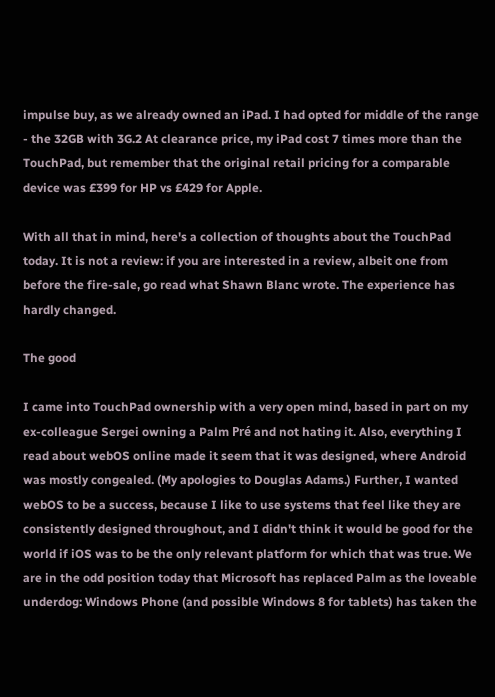impulse buy, as we already owned an iPad. I had opted for middle of the range - the 32GB with 3G.2 At clearance price, my iPad cost 7 times more than the TouchPad, but remember that the original retail pricing for a comparable device was £399 for HP vs £429 for Apple.

With all that in mind, here's a collection of thoughts about the TouchPad today. It is not a review: if you are interested in a review, albeit one from before the fire-sale, go read what Shawn Blanc wrote. The experience has hardly changed.

The good

I came into TouchPad ownership with a very open mind, based in part on my ex-colleague Sergei owning a Palm Pré and not hating it. Also, everything I read about webOS online made it seem that it was designed, where Android was mostly congealed. (My apologies to Douglas Adams.) Further, I wanted webOS to be a success, because I like to use systems that feel like they are consistently designed throughout, and I didn't think it would be good for the world if iOS was to be the only relevant platform for which that was true. We are in the odd position today that Microsoft has replaced Palm as the loveable underdog: Windows Phone (and possible Windows 8 for tablets) has taken the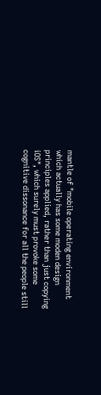mantle of "mobile operating environment which actually has some moden design principles applied, rather than just copying iOS", which surely must provoke some cognitive dissonance for all the people still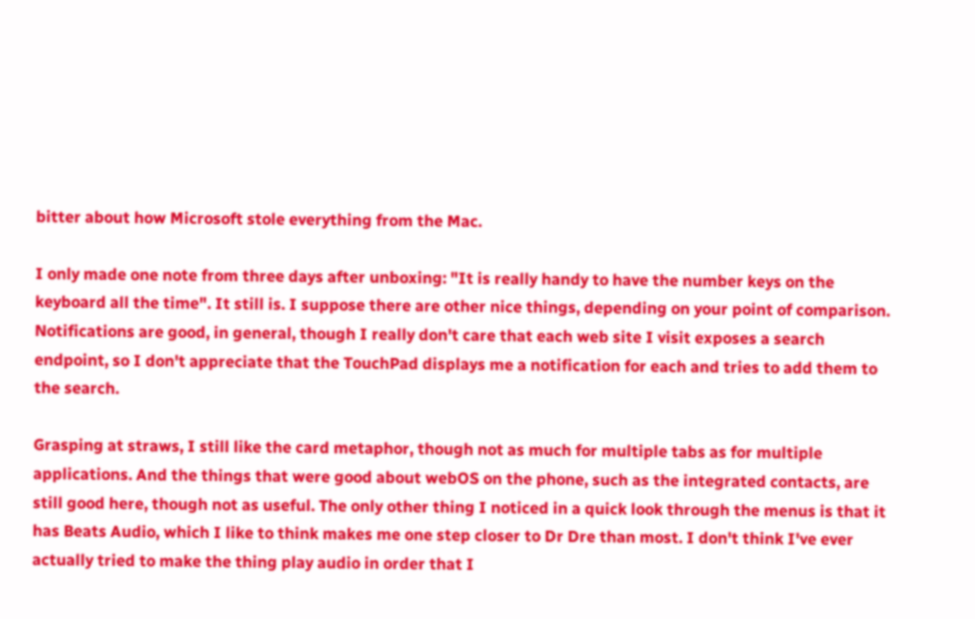bitter about how Microsoft stole everything from the Mac.

I only made one note from three days after unboxing: "It is really handy to have the number keys on the keyboard all the time". It still is. I suppose there are other nice things, depending on your point of comparison. Notifications are good, in general, though I really don't care that each web site I visit exposes a search endpoint, so I don't appreciate that the TouchPad displays me a notification for each and tries to add them to the search.

Grasping at straws, I still like the card metaphor, though not as much for multiple tabs as for multiple applications. And the things that were good about webOS on the phone, such as the integrated contacts, are still good here, though not as useful. The only other thing I noticed in a quick look through the menus is that it has Beats Audio, which I like to think makes me one step closer to Dr Dre than most. I don't think I've ever actually tried to make the thing play audio in order that I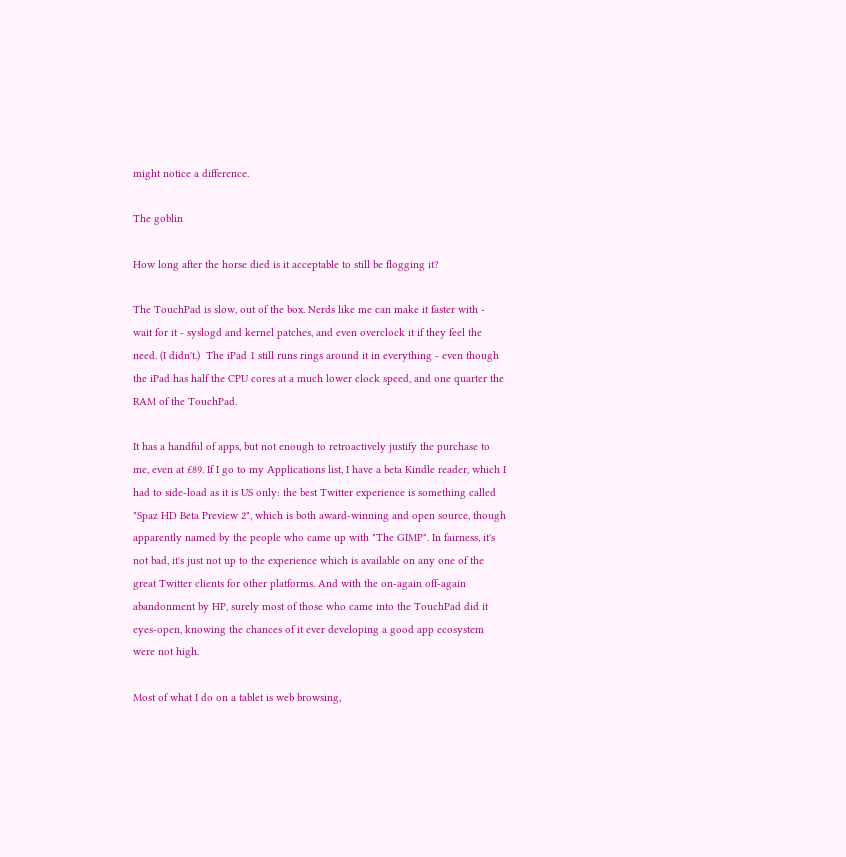might notice a difference.

The goblin

How long after the horse died is it acceptable to still be flogging it?

The TouchPad is slow, out of the box. Nerds like me can make it faster with - wait for it - syslogd and kernel patches, and even overclock it if they feel the need. (I didn't.)  The iPad 1 still runs rings around it in everything - even though the iPad has half the CPU cores at a much lower clock speed, and one quarter the RAM of the TouchPad.

It has a handful of apps, but not enough to retroactively justify the purchase to me, even at £89. If I go to my Applications list, I have a beta Kindle reader, which I had to side-load as it is US only: the best Twitter experience is something called "Spaz HD Beta Preview 2", which is both award-winning and open source, though apparently named by the people who came up with "The GIMP". In fairness, it's not bad, it's just not up to the experience which is available on any one of the great Twitter clients for other platforms. And with the on-again off-again abandonment by HP, surely most of those who came into the TouchPad did it eyes-open, knowing the chances of it ever developing a good app ecosystem were not high.

Most of what I do on a tablet is web browsing,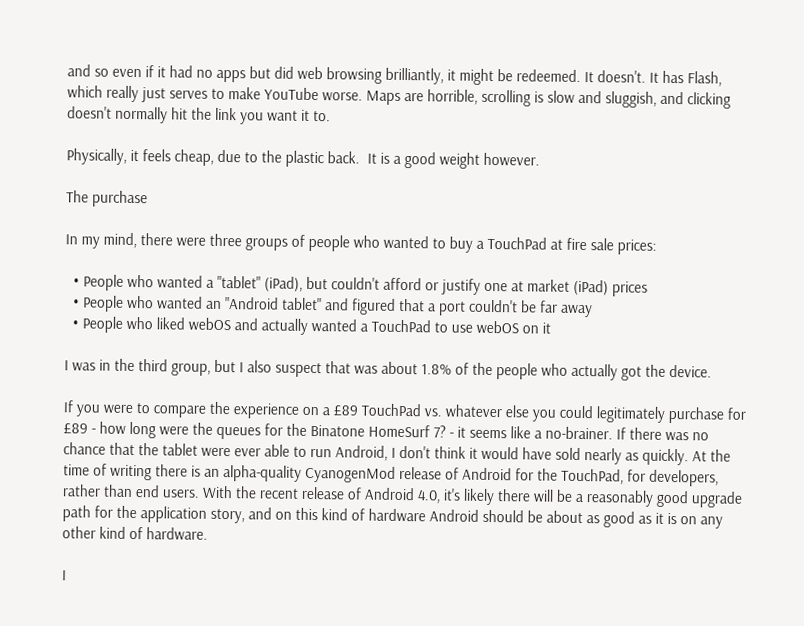and so even if it had no apps but did web browsing brilliantly, it might be redeemed. It doesn't. It has Flash, which really just serves to make YouTube worse. Maps are horrible, scrolling is slow and sluggish, and clicking doesn't normally hit the link you want it to.

Physically, it feels cheap, due to the plastic back.  It is a good weight however.

The purchase

In my mind, there were three groups of people who wanted to buy a TouchPad at fire sale prices:

  • People who wanted a "tablet" (iPad), but couldn't afford or justify one at market (iPad) prices
  • People who wanted an "Android tablet" and figured that a port couldn't be far away
  • People who liked webOS and actually wanted a TouchPad to use webOS on it

I was in the third group, but I also suspect that was about 1.8% of the people who actually got the device.

If you were to compare the experience on a £89 TouchPad vs. whatever else you could legitimately purchase for £89 - how long were the queues for the Binatone HomeSurf 7? - it seems like a no-brainer. If there was no chance that the tablet were ever able to run Android, I don't think it would have sold nearly as quickly. At the time of writing there is an alpha-quality CyanogenMod release of Android for the TouchPad, for developers, rather than end users. With the recent release of Android 4.0, it's likely there will be a reasonably good upgrade path for the application story, and on this kind of hardware Android should be about as good as it is on any other kind of hardware.

I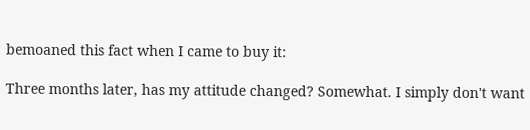bemoaned this fact when I came to buy it:

Three months later, has my attitude changed? Somewhat. I simply don't want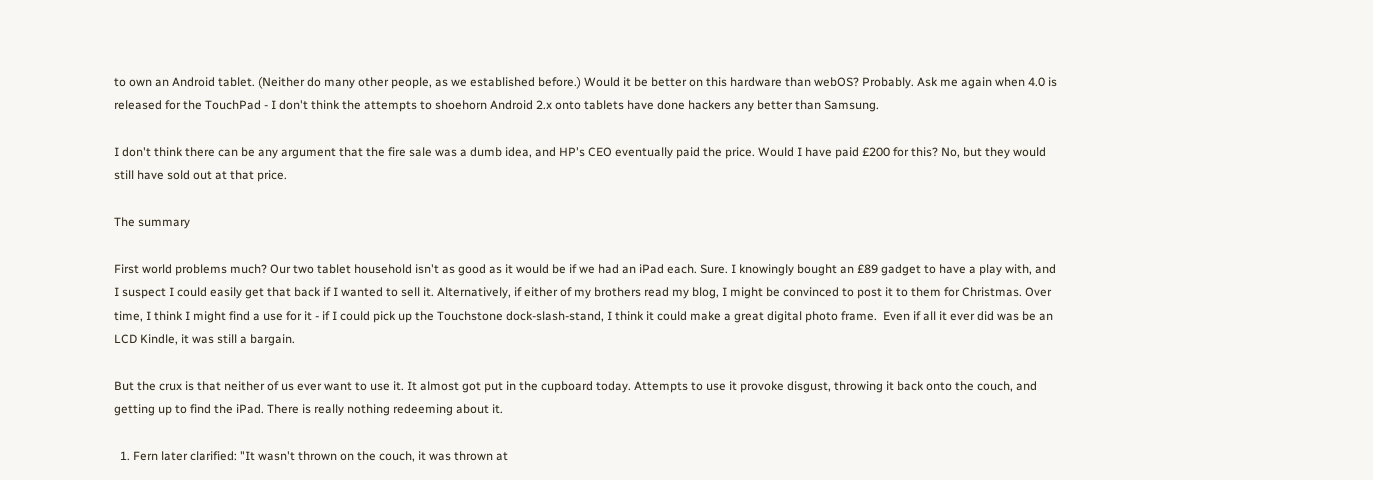to own an Android tablet. (Neither do many other people, as we established before.) Would it be better on this hardware than webOS? Probably. Ask me again when 4.0 is released for the TouchPad - I don't think the attempts to shoehorn Android 2.x onto tablets have done hackers any better than Samsung.

I don't think there can be any argument that the fire sale was a dumb idea, and HP's CEO eventually paid the price. Would I have paid £200 for this? No, but they would still have sold out at that price.

The summary

First world problems much? Our two tablet household isn't as good as it would be if we had an iPad each. Sure. I knowingly bought an £89 gadget to have a play with, and I suspect I could easily get that back if I wanted to sell it. Alternatively, if either of my brothers read my blog, I might be convinced to post it to them for Christmas. Over time, I think I might find a use for it - if I could pick up the Touchstone dock-slash-stand, I think it could make a great digital photo frame.  Even if all it ever did was be an LCD Kindle, it was still a bargain.

But the crux is that neither of us ever want to use it. It almost got put in the cupboard today. Attempts to use it provoke disgust, throwing it back onto the couch, and getting up to find the iPad. There is really nothing redeeming about it.

  1. Fern later clarified: "It wasn't thrown on the couch, it was thrown at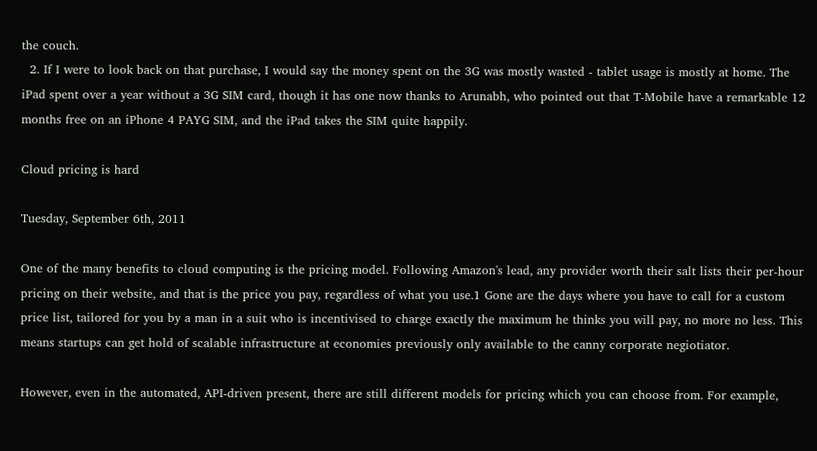the couch.
  2. If I were to look back on that purchase, I would say the money spent on the 3G was mostly wasted - tablet usage is mostly at home. The iPad spent over a year without a 3G SIM card, though it has one now thanks to Arunabh, who pointed out that T-Mobile have a remarkable 12 months free on an iPhone 4 PAYG SIM, and the iPad takes the SIM quite happily.

Cloud pricing is hard

Tuesday, September 6th, 2011

One of the many benefits to cloud computing is the pricing model. Following Amazon's lead, any provider worth their salt lists their per-hour pricing on their website, and that is the price you pay, regardless of what you use.1 Gone are the days where you have to call for a custom price list, tailored for you by a man in a suit who is incentivised to charge exactly the maximum he thinks you will pay, no more no less. This means startups can get hold of scalable infrastructure at economies previously only available to the canny corporate negiotiator.

However, even in the automated, API-driven present, there are still different models for pricing which you can choose from. For example,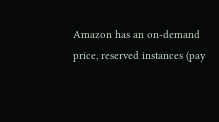Amazon has an on-demand price, reserved instances (pay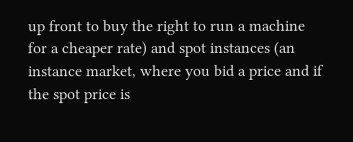up front to buy the right to run a machine for a cheaper rate) and spot instances (an instance market, where you bid a price and if the spot price is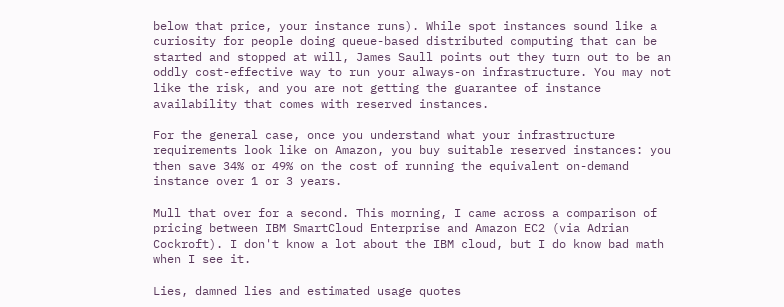below that price, your instance runs). While spot instances sound like a curiosity for people doing queue-based distributed computing that can be started and stopped at will, James Saull points out they turn out to be an oddly cost-effective way to run your always-on infrastructure. You may not like the risk, and you are not getting the guarantee of instance availability that comes with reserved instances.

For the general case, once you understand what your infrastructure requirements look like on Amazon, you buy suitable reserved instances: you then save 34% or 49% on the cost of running the equivalent on-demand instance over 1 or 3 years.

Mull that over for a second. This morning, I came across a comparison of pricing between IBM SmartCloud Enterprise and Amazon EC2 (via Adrian Cockroft). I don't know a lot about the IBM cloud, but I do know bad math when I see it.

Lies, damned lies and estimated usage quotes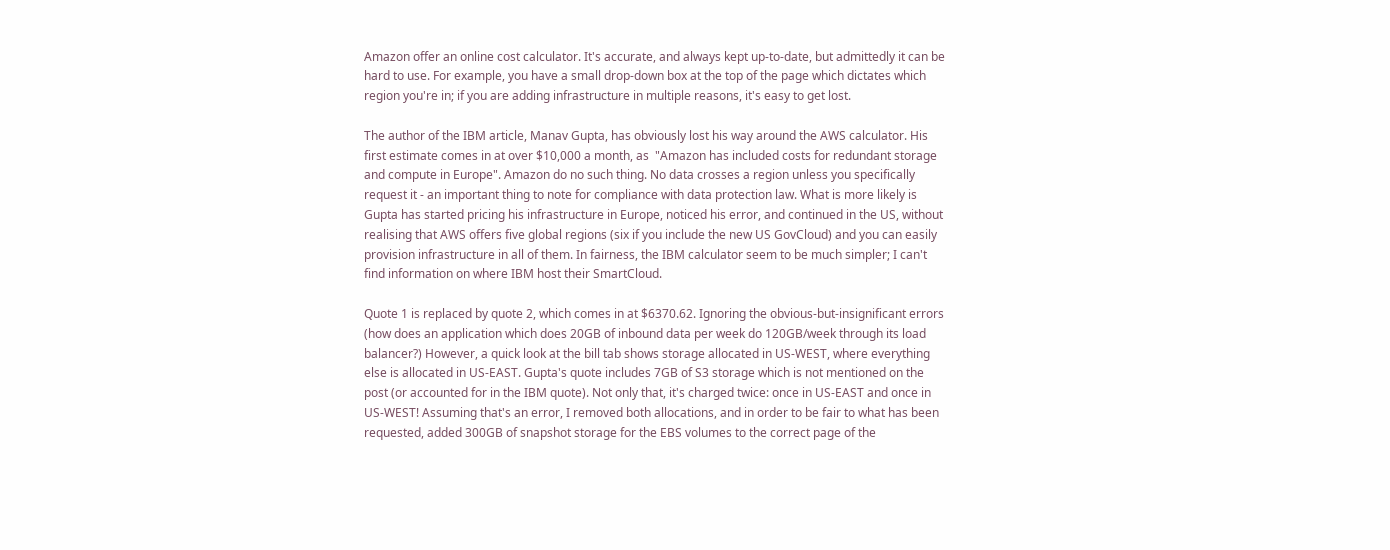Amazon offer an online cost calculator. It's accurate, and always kept up-to-date, but admittedly it can be hard to use. For example, you have a small drop-down box at the top of the page which dictates which region you're in; if you are adding infrastructure in multiple reasons, it's easy to get lost.

The author of the IBM article, Manav Gupta, has obviously lost his way around the AWS calculator. His first estimate comes in at over $10,000 a month, as  "Amazon has included costs for redundant storage and compute in Europe". Amazon do no such thing. No data crosses a region unless you specifically request it - an important thing to note for compliance with data protection law. What is more likely is Gupta has started pricing his infrastructure in Europe, noticed his error, and continued in the US, without realising that AWS offers five global regions (six if you include the new US GovCloud) and you can easily provision infrastructure in all of them. In fairness, the IBM calculator seem to be much simpler; I can't find information on where IBM host their SmartCloud.

Quote 1 is replaced by quote 2, which comes in at $6370.62. Ignoring the obvious-but-insignificant errors (how does an application which does 20GB of inbound data per week do 120GB/week through its load balancer?) However, a quick look at the bill tab shows storage allocated in US-WEST, where everything else is allocated in US-EAST. Gupta's quote includes 7GB of S3 storage which is not mentioned on the post (or accounted for in the IBM quote). Not only that, it's charged twice: once in US-EAST and once in US-WEST! Assuming that's an error, I removed both allocations, and in order to be fair to what has been requested, added 300GB of snapshot storage for the EBS volumes to the correct page of the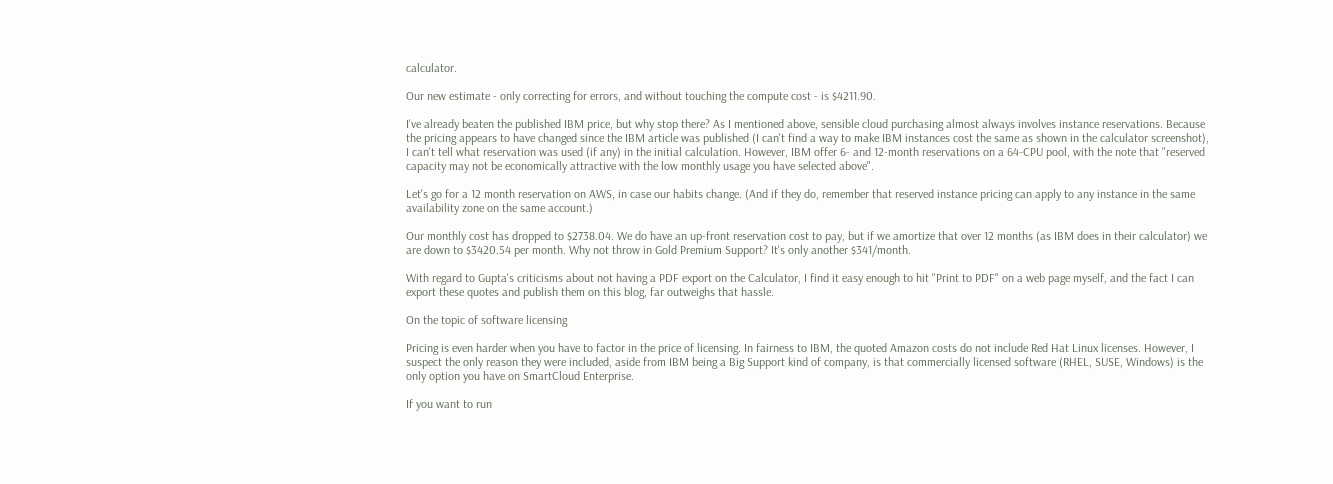calculator.

Our new estimate - only correcting for errors, and without touching the compute cost - is $4211.90.

I've already beaten the published IBM price, but why stop there? As I mentioned above, sensible cloud purchasing almost always involves instance reservations. Because the pricing appears to have changed since the IBM article was published (I can't find a way to make IBM instances cost the same as shown in the calculator screenshot), I can't tell what reservation was used (if any) in the initial calculation. However, IBM offer 6- and 12-month reservations on a 64-CPU pool, with the note that "reserved capacity may not be economically attractive with the low monthly usage you have selected above".

Let's go for a 12 month reservation on AWS, in case our habits change. (And if they do, remember that reserved instance pricing can apply to any instance in the same availability zone on the same account.)

Our monthly cost has dropped to $2738.04. We do have an up-front reservation cost to pay, but if we amortize that over 12 months (as IBM does in their calculator) we are down to $3420.54 per month. Why not throw in Gold Premium Support? It's only another $341/month.

With regard to Gupta's criticisms about not having a PDF export on the Calculator, I find it easy enough to hit "Print to PDF" on a web page myself, and the fact I can export these quotes and publish them on this blog, far outweighs that hassle.

On the topic of software licensing

Pricing is even harder when you have to factor in the price of licensing. In fairness to IBM, the quoted Amazon costs do not include Red Hat Linux licenses. However, I suspect the only reason they were included, aside from IBM being a Big Support kind of company, is that commercially licensed software (RHEL, SUSE, Windows) is the only option you have on SmartCloud Enterprise.

If you want to run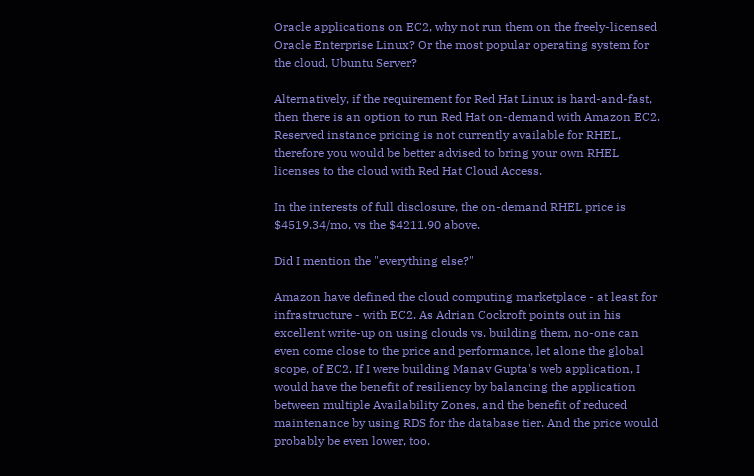Oracle applications on EC2, why not run them on the freely-licensed Oracle Enterprise Linux? Or the most popular operating system for the cloud, Ubuntu Server?

Alternatively, if the requirement for Red Hat Linux is hard-and-fast, then there is an option to run Red Hat on-demand with Amazon EC2. Reserved instance pricing is not currently available for RHEL, therefore you would be better advised to bring your own RHEL licenses to the cloud with Red Hat Cloud Access.

In the interests of full disclosure, the on-demand RHEL price is $4519.34/mo, vs the $4211.90 above.

Did I mention the "everything else?"

Amazon have defined the cloud computing marketplace - at least for infrastructure - with EC2. As Adrian Cockroft points out in his excellent write-up on using clouds vs. building them, no-one can even come close to the price and performance, let alone the global scope, of EC2. If I were building Manav Gupta's web application, I would have the benefit of resiliency by balancing the application between multiple Availability Zones, and the benefit of reduced maintenance by using RDS for the database tier. And the price would probably be even lower, too.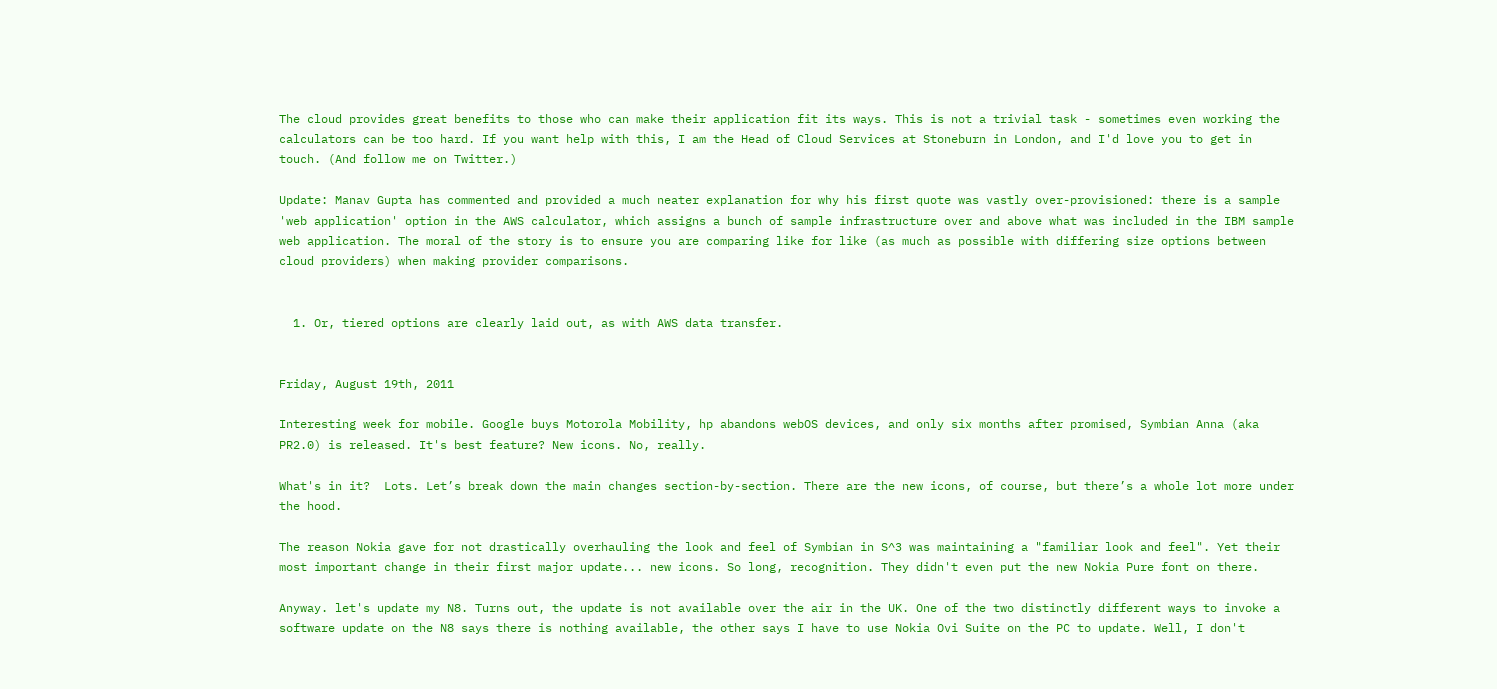The cloud provides great benefits to those who can make their application fit its ways. This is not a trivial task - sometimes even working the calculators can be too hard. If you want help with this, I am the Head of Cloud Services at Stoneburn in London, and I'd love you to get in touch. (And follow me on Twitter.)

Update: Manav Gupta has commented and provided a much neater explanation for why his first quote was vastly over-provisioned: there is a sample 'web application' option in the AWS calculator, which assigns a bunch of sample infrastructure over and above what was included in the IBM sample web application. The moral of the story is to ensure you are comparing like for like (as much as possible with differing size options between cloud providers) when making provider comparisons.


  1. Or, tiered options are clearly laid out, as with AWS data transfer.


Friday, August 19th, 2011

Interesting week for mobile. Google buys Motorola Mobility, hp abandons webOS devices, and only six months after promised, Symbian Anna (aka PR2.0) is released. It's best feature? New icons. No, really.

What's in it?  Lots. Let’s break down the main changes section-by-section. There are the new icons, of course, but there’s a whole lot more under the hood.

The reason Nokia gave for not drastically overhauling the look and feel of Symbian in S^3 was maintaining a "familiar look and feel". Yet their most important change in their first major update... new icons. So long, recognition. They didn't even put the new Nokia Pure font on there.

Anyway. let's update my N8. Turns out, the update is not available over the air in the UK. One of the two distinctly different ways to invoke a software update on the N8 says there is nothing available, the other says I have to use Nokia Ovi Suite on the PC to update. Well, I don't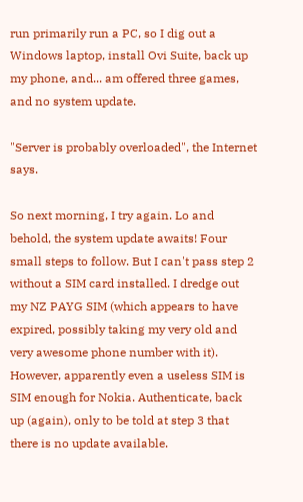run primarily run a PC, so I dig out a Windows laptop, install Ovi Suite, back up my phone, and... am offered three games, and no system update.

"Server is probably overloaded", the Internet says.

So next morning, I try again. Lo and behold, the system update awaits! Four small steps to follow. But I can't pass step 2 without a SIM card installed. I dredge out my NZ PAYG SIM (which appears to have expired, possibly taking my very old and very awesome phone number with it). However, apparently even a useless SIM is SIM enough for Nokia. Authenticate, back up (again), only to be told at step 3 that there is no update available.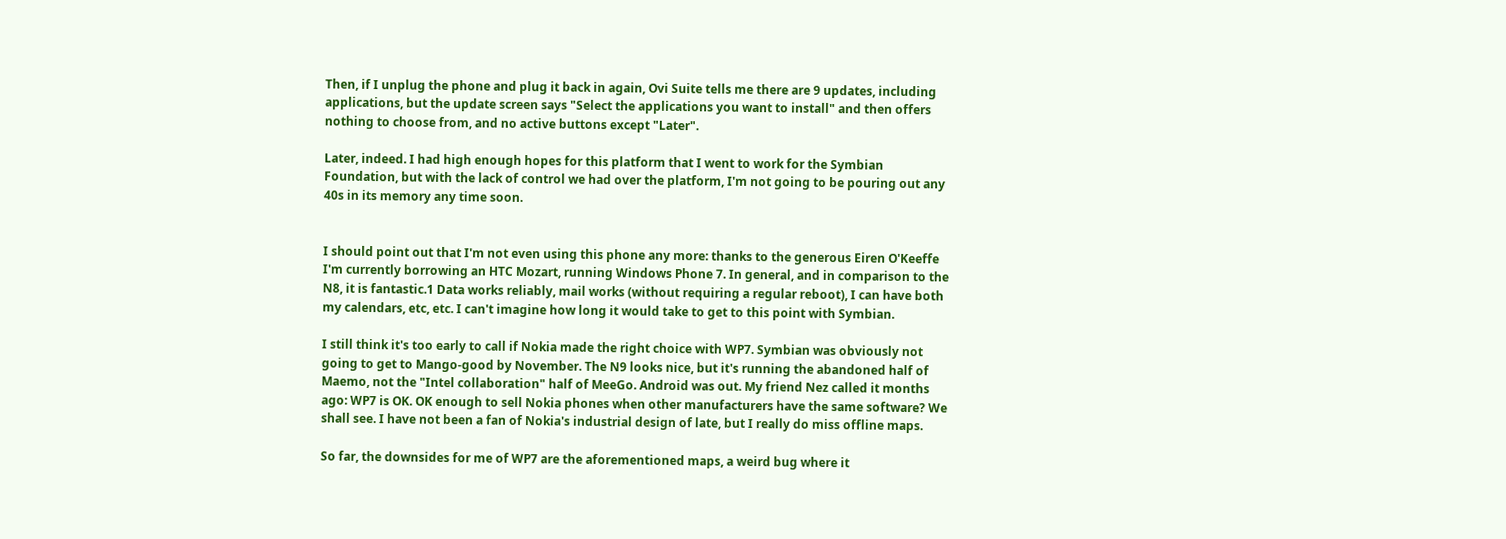Then, if I unplug the phone and plug it back in again, Ovi Suite tells me there are 9 updates, including applications, but the update screen says "Select the applications you want to install" and then offers nothing to choose from, and no active buttons except "Later".

Later, indeed. I had high enough hopes for this platform that I went to work for the Symbian Foundation, but with the lack of control we had over the platform, I'm not going to be pouring out any 40s in its memory any time soon.


I should point out that I'm not even using this phone any more: thanks to the generous Eiren O'Keeffe I'm currently borrowing an HTC Mozart, running Windows Phone 7. In general, and in comparison to the N8, it is fantastic.1 Data works reliably, mail works (without requiring a regular reboot), I can have both my calendars, etc, etc. I can't imagine how long it would take to get to this point with Symbian.

I still think it's too early to call if Nokia made the right choice with WP7. Symbian was obviously not going to get to Mango-good by November. The N9 looks nice, but it's running the abandoned half of Maemo, not the "Intel collaboration" half of MeeGo. Android was out. My friend Nez called it months ago: WP7 is OK. OK enough to sell Nokia phones when other manufacturers have the same software? We shall see. I have not been a fan of Nokia's industrial design of late, but I really do miss offline maps.

So far, the downsides for me of WP7 are the aforementioned maps, a weird bug where it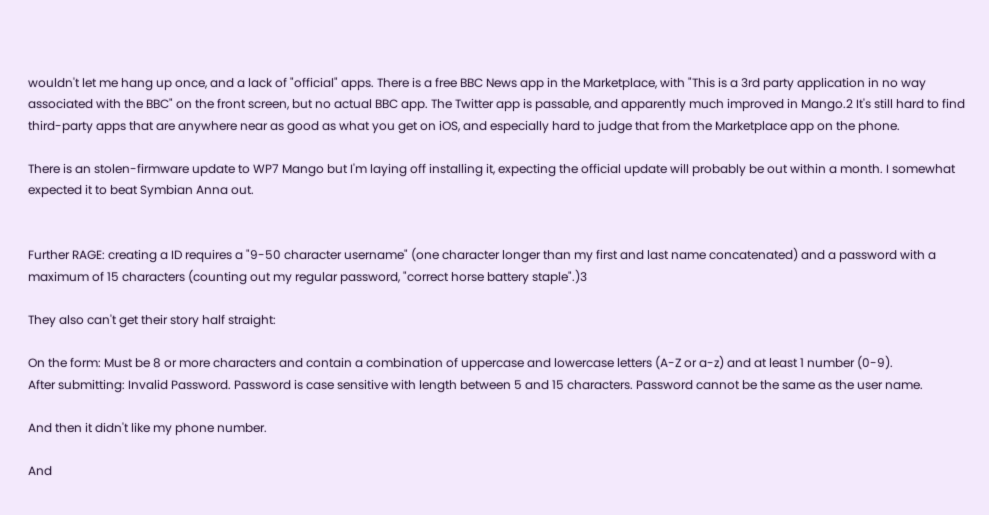wouldn't let me hang up once, and a lack of "official" apps. There is a free BBC News app in the Marketplace, with "This is a 3rd party application in no way associated with the BBC" on the front screen, but no actual BBC app. The Twitter app is passable, and apparently much improved in Mango.2 It's still hard to find third-party apps that are anywhere near as good as what you get on iOS, and especially hard to judge that from the Marketplace app on the phone.

There is an stolen-firmware update to WP7 Mango but I'm laying off installing it, expecting the official update will probably be out within a month. I somewhat expected it to beat Symbian Anna out.


Further RAGE: creating a ID requires a "9-50 character username" (one character longer than my first and last name concatenated) and a password with a maximum of 15 characters (counting out my regular password, "correct horse battery staple".)3

They also can't get their story half straight:

On the form: Must be 8 or more characters and contain a combination of uppercase and lowercase letters (A-Z or a-z) and at least 1 number (0-9).
After submitting: Invalid Password. Password is case sensitive with length between 5 and 15 characters. Password cannot be the same as the user name.

And then it didn't like my phone number.

And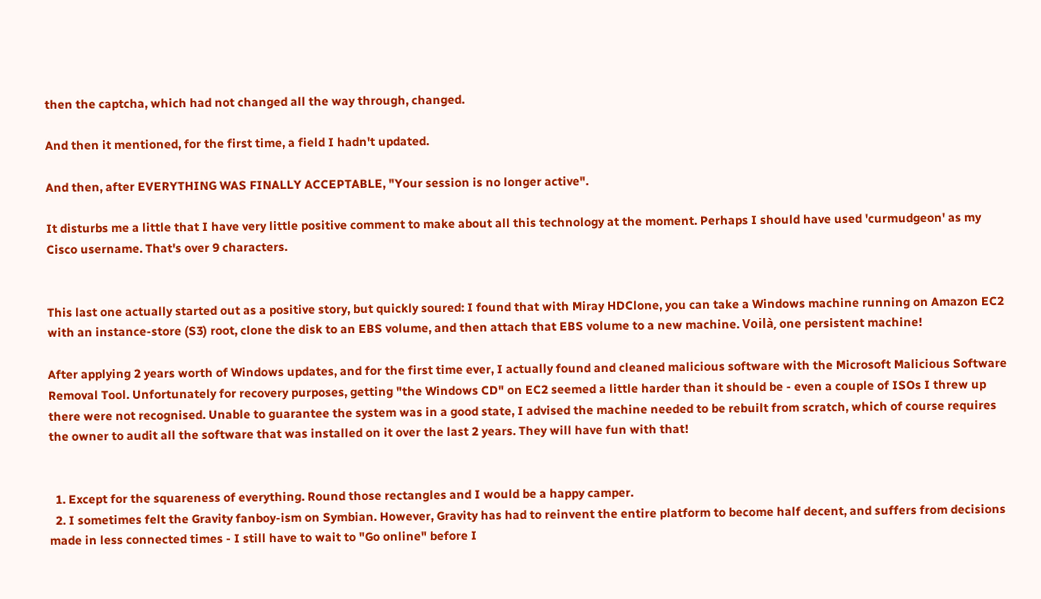then the captcha, which had not changed all the way through, changed.

And then it mentioned, for the first time, a field I hadn't updated.

And then, after EVERYTHING WAS FINALLY ACCEPTABLE, "Your session is no longer active".

It disturbs me a little that I have very little positive comment to make about all this technology at the moment. Perhaps I should have used 'curmudgeon' as my Cisco username. That's over 9 characters.


This last one actually started out as a positive story, but quickly soured: I found that with Miray HDClone, you can take a Windows machine running on Amazon EC2 with an instance-store (S3) root, clone the disk to an EBS volume, and then attach that EBS volume to a new machine. Voilà, one persistent machine!

After applying 2 years worth of Windows updates, and for the first time ever, I actually found and cleaned malicious software with the Microsoft Malicious Software Removal Tool. Unfortunately for recovery purposes, getting "the Windows CD" on EC2 seemed a little harder than it should be - even a couple of ISOs I threw up there were not recognised. Unable to guarantee the system was in a good state, I advised the machine needed to be rebuilt from scratch, which of course requires the owner to audit all the software that was installed on it over the last 2 years. They will have fun with that!


  1. Except for the squareness of everything. Round those rectangles and I would be a happy camper.
  2. I sometimes felt the Gravity fanboy-ism on Symbian. However, Gravity has had to reinvent the entire platform to become half decent, and suffers from decisions made in less connected times - I still have to wait to "Go online" before I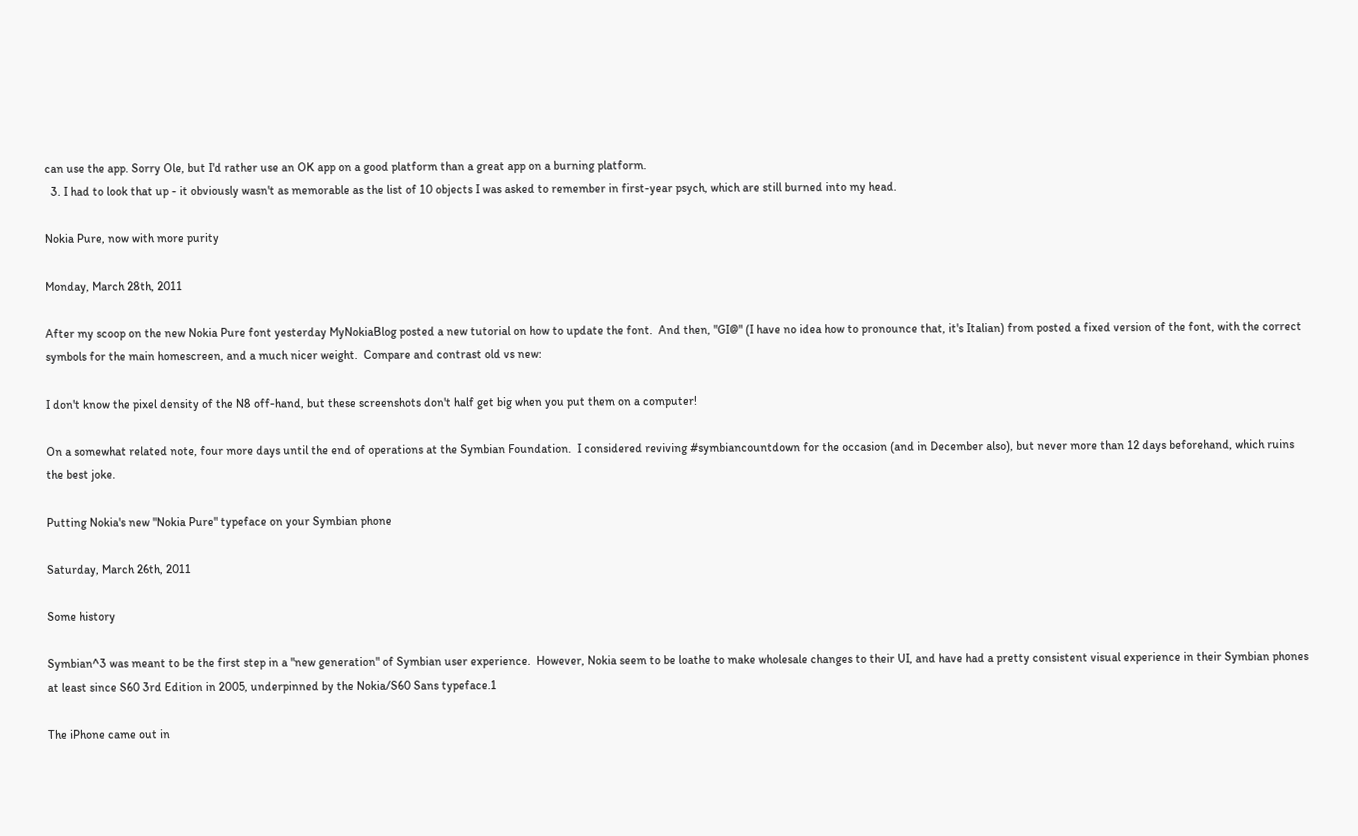can use the app. Sorry Ole, but I'd rather use an OK app on a good platform than a great app on a burning platform.
  3. I had to look that up - it obviously wasn't as memorable as the list of 10 objects I was asked to remember in first-year psych, which are still burned into my head.

Nokia Pure, now with more purity

Monday, March 28th, 2011

After my scoop on the new Nokia Pure font yesterday MyNokiaBlog posted a new tutorial on how to update the font.  And then, "GI@" (I have no idea how to pronounce that, it's Italian) from posted a fixed version of the font, with the correct symbols for the main homescreen, and a much nicer weight.  Compare and contrast old vs new:

I don't know the pixel density of the N8 off-hand, but these screenshots don't half get big when you put them on a computer!

On a somewhat related note, four more days until the end of operations at the Symbian Foundation.  I considered reviving #symbiancountdown for the occasion (and in December also), but never more than 12 days beforehand, which ruins the best joke.

Putting Nokia's new "Nokia Pure" typeface on your Symbian phone

Saturday, March 26th, 2011

Some history

Symbian^3 was meant to be the first step in a "new generation" of Symbian user experience.  However, Nokia seem to be loathe to make wholesale changes to their UI, and have had a pretty consistent visual experience in their Symbian phones at least since S60 3rd Edition in 2005, underpinned by the Nokia/S60 Sans typeface.1

The iPhone came out in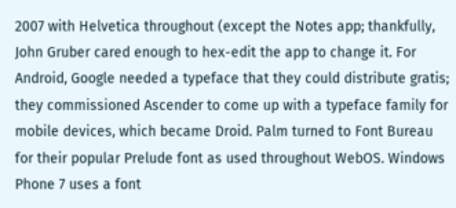2007 with Helvetica throughout (except the Notes app; thankfully, John Gruber cared enough to hex-edit the app to change it. For Android, Google needed a typeface that they could distribute gratis; they commissioned Ascender to come up with a typeface family for mobile devices, which became Droid. Palm turned to Font Bureau for their popular Prelude font as used throughout WebOS. Windows Phone 7 uses a font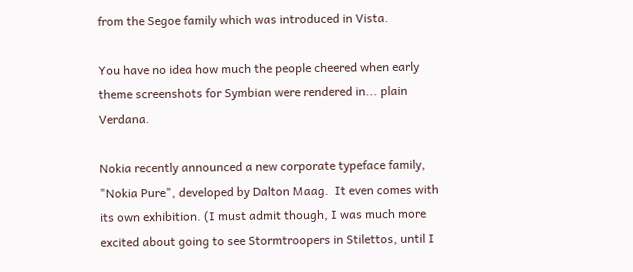from the Segoe family which was introduced in Vista.

You have no idea how much the people cheered when early theme screenshots for Symbian were rendered in... plain Verdana.

Nokia recently announced a new corporate typeface family, "Nokia Pure", developed by Dalton Maag.  It even comes with its own exhibition. (I must admit though, I was much more excited about going to see Stormtroopers in Stilettos, until I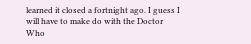learned it closed a fortnight ago. I guess I will have to make do with the Doctor Who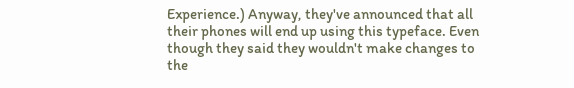Experience.) Anyway, they've announced that all their phones will end up using this typeface. Even though they said they wouldn't make changes to the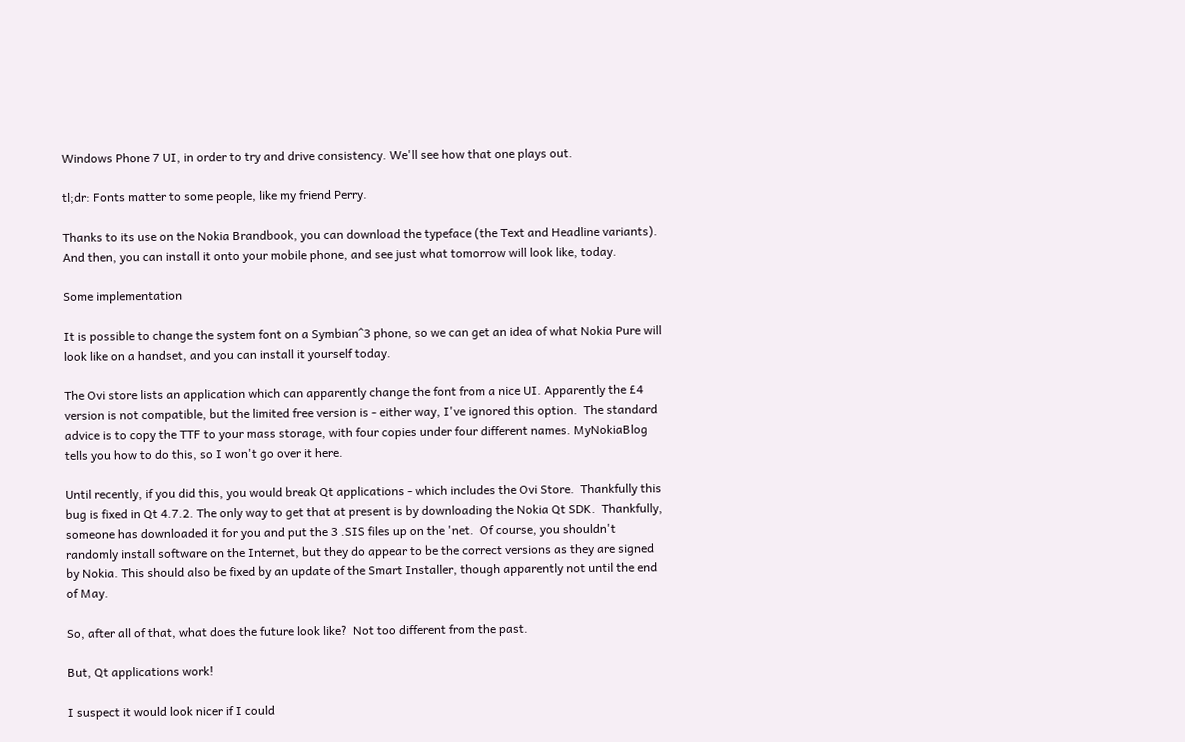Windows Phone 7 UI, in order to try and drive consistency. We'll see how that one plays out.

tl;dr: Fonts matter to some people, like my friend Perry.

Thanks to its use on the Nokia Brandbook, you can download the typeface (the Text and Headline variants). And then, you can install it onto your mobile phone, and see just what tomorrow will look like, today.

Some implementation

It is possible to change the system font on a Symbian^3 phone, so we can get an idea of what Nokia Pure will look like on a handset, and you can install it yourself today.

The Ovi store lists an application which can apparently change the font from a nice UI. Apparently the £4 version is not compatible, but the limited free version is - either way, I've ignored this option.  The standard advice is to copy the TTF to your mass storage, with four copies under four different names. MyNokiaBlog tells you how to do this, so I won't go over it here.

Until recently, if you did this, you would break Qt applications - which includes the Ovi Store.  Thankfully this bug is fixed in Qt 4.7.2. The only way to get that at present is by downloading the Nokia Qt SDK.  Thankfully, someone has downloaded it for you and put the 3 .SIS files up on the 'net.  Of course, you shouldn't randomly install software on the Internet, but they do appear to be the correct versions as they are signed by Nokia. This should also be fixed by an update of the Smart Installer, though apparently not until the end of May.

So, after all of that, what does the future look like?  Not too different from the past.

But, Qt applications work!

I suspect it would look nicer if I could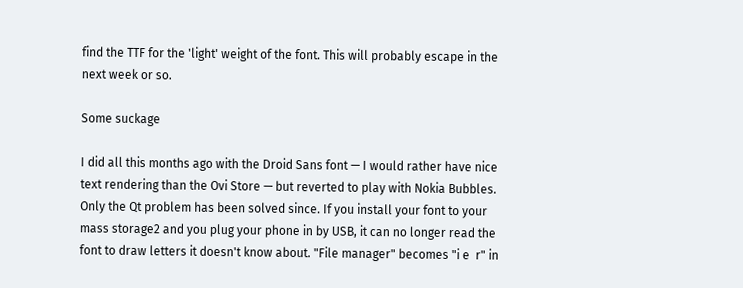find the TTF for the 'light' weight of the font. This will probably escape in the next week or so.

Some suckage

I did all this months ago with the Droid Sans font — I would rather have nice text rendering than the Ovi Store — but reverted to play with Nokia Bubbles. Only the Qt problem has been solved since. If you install your font to your mass storage2 and you plug your phone in by USB, it can no longer read the font to draw letters it doesn't know about. "File manager" becomes "i e  r" in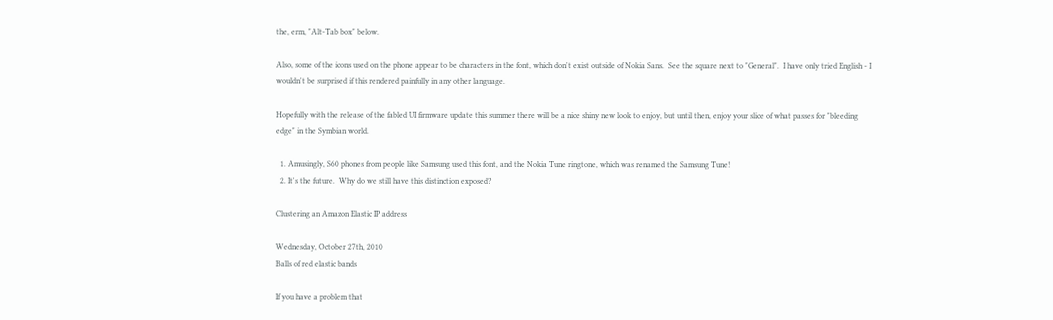the, erm, "Alt-Tab box" below.

Also, some of the icons used on the phone appear to be characters in the font, which don't exist outside of Nokia Sans.  See the square next to "General".  I have only tried English - I wouldn't be surprised if this rendered painfully in any other language.

Hopefully with the release of the fabled UI firmware update this summer there will be a nice shiny new look to enjoy, but until then, enjoy your slice of what passes for "bleeding edge" in the Symbian world.

  1. Amusingly, S60 phones from people like Samsung used this font, and the Nokia Tune ringtone, which was renamed the Samsung Tune!
  2. It's the future.  Why do we still have this distinction exposed?

Clustering an Amazon Elastic IP address

Wednesday, October 27th, 2010
Balls of red elastic bands

If you have a problem that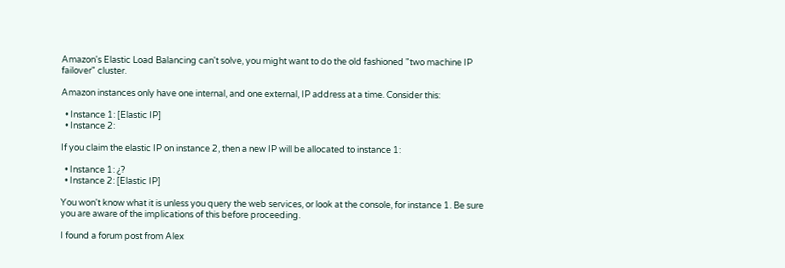Amazon's Elastic Load Balancing can't solve, you might want to do the old fashioned "two machine IP failover" cluster.

Amazon instances only have one internal, and one external, IP address at a time. Consider this:

  • Instance 1: [Elastic IP]
  • Instance 2:

If you claim the elastic IP on instance 2, then a new IP will be allocated to instance 1:

  • Instance 1: ¿?
  • Instance 2: [Elastic IP]

You won't know what it is unless you query the web services, or look at the console, for instance 1. Be sure you are aware of the implications of this before proceeding.

I found a forum post from Alex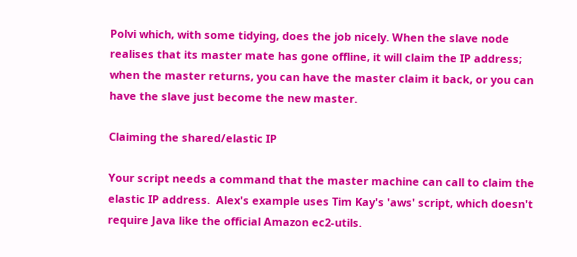Polvi which, with some tidying, does the job nicely. When the slave node realises that its master mate has gone offline, it will claim the IP address; when the master returns, you can have the master claim it back, or you can have the slave just become the new master.

Claiming the shared/elastic IP

Your script needs a command that the master machine can call to claim the elastic IP address.  Alex's example uses Tim Kay's 'aws' script, which doesn't require Java like the official Amazon ec2-utils.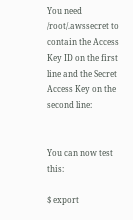You need /root/.awssecret to contain the Access Key ID on the first line and the Secret Access Key on the second line:


You can now test this:

$ export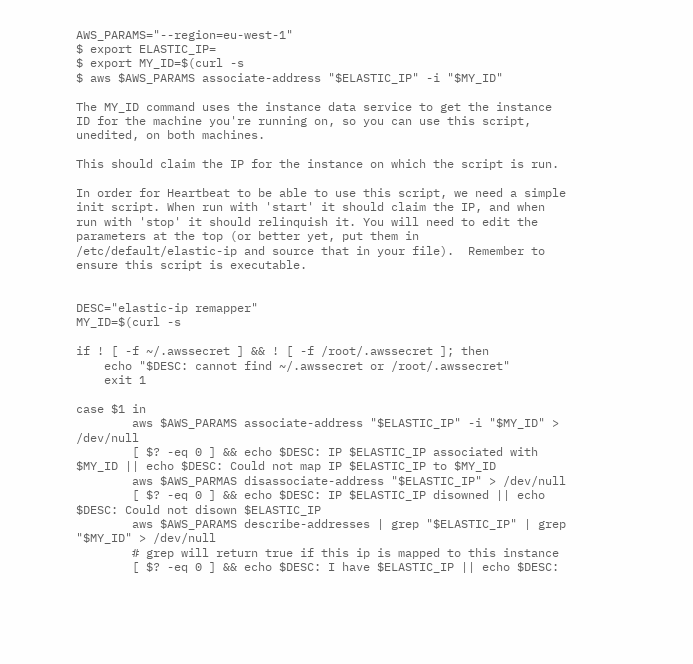AWS_PARAMS="--region=eu-west-1"
$ export ELASTIC_IP=
$ export MY_ID=$(curl -s
$ aws $AWS_PARAMS associate-address "$ELASTIC_IP" -i "$MY_ID"

The MY_ID command uses the instance data service to get the instance ID for the machine you're running on, so you can use this script, unedited, on both machines.

This should claim the IP for the instance on which the script is run.

In order for Heartbeat to be able to use this script, we need a simple init script. When run with 'start' it should claim the IP, and when run with 'stop' it should relinquish it. You will need to edit the parameters at the top (or better yet, put them in /etc/default/elastic-ip and source that in your file).  Remember to ensure this script is executable.


DESC="elastic-ip remapper"
MY_ID=$(curl -s

if ! [ -f ~/.awssecret ] && ! [ -f /root/.awssecret ]; then
    echo "$DESC: cannot find ~/.awssecret or /root/.awssecret"
    exit 1

case $1 in
        aws $AWS_PARAMS associate-address "$ELASTIC_IP" -i "$MY_ID" > /dev/null
        [ $? -eq 0 ] && echo $DESC: IP $ELASTIC_IP associated with $MY_ID || echo $DESC: Could not map IP $ELASTIC_IP to $MY_ID
        aws $AWS_PARMAS disassociate-address "$ELASTIC_IP" > /dev/null
        [ $? -eq 0 ] && echo $DESC: IP $ELASTIC_IP disowned || echo $DESC: Could not disown $ELASTIC_IP
        aws $AWS_PARAMS describe-addresses | grep "$ELASTIC_IP" | grep "$MY_ID" > /dev/null
        # grep will return true if this ip is mapped to this instance
        [ $? -eq 0 ] && echo $DESC: I have $ELASTIC_IP || echo $DESC: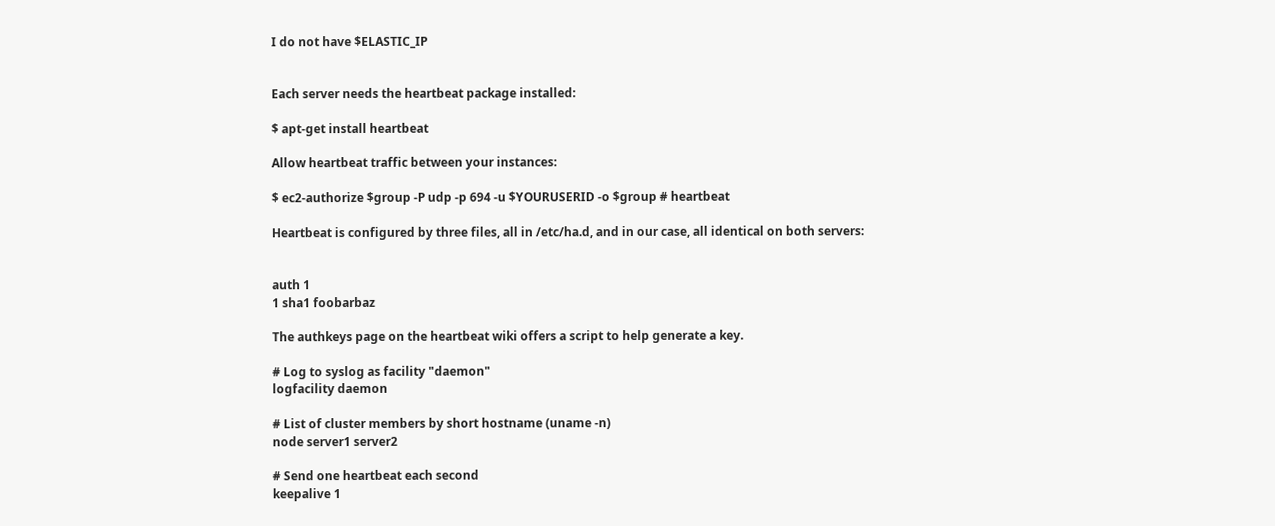I do not have $ELASTIC_IP


Each server needs the heartbeat package installed:

$ apt-get install heartbeat

Allow heartbeat traffic between your instances:

$ ec2-authorize $group -P udp -p 694 -u $YOURUSERID -o $group # heartbeat

Heartbeat is configured by three files, all in /etc/ha.d, and in our case, all identical on both servers:


auth 1
1 sha1 foobarbaz

The authkeys page on the heartbeat wiki offers a script to help generate a key.

# Log to syslog as facility "daemon"
logfacility daemon

# List of cluster members by short hostname (uname -n)
node server1 server2

# Send one heartbeat each second
keepalive 1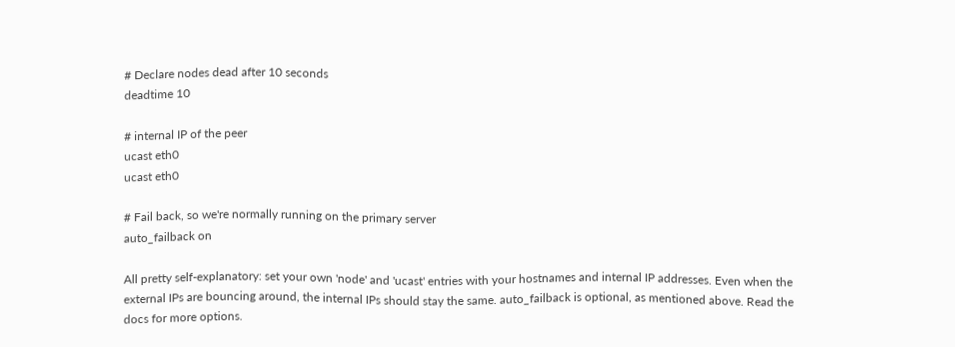# Declare nodes dead after 10 seconds
deadtime 10

# internal IP of the peer
ucast eth0
ucast eth0

# Fail back, so we're normally running on the primary server
auto_failback on

All pretty self-explanatory: set your own 'node' and 'ucast' entries with your hostnames and internal IP addresses. Even when the external IPs are bouncing around, the internal IPs should stay the same. auto_failback is optional, as mentioned above. Read the docs for more options.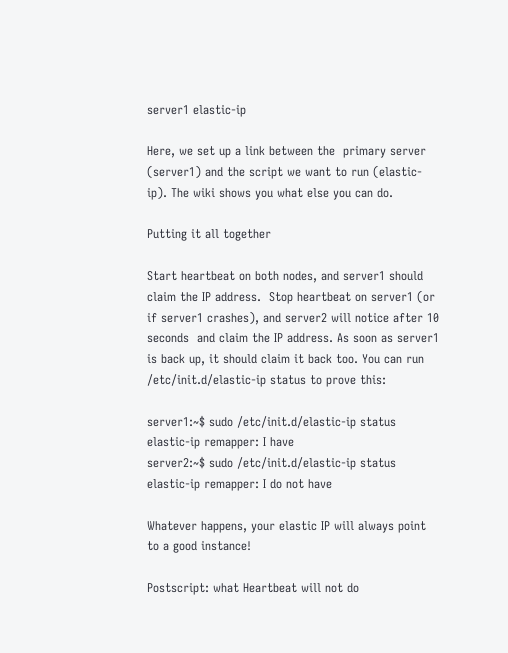server1 elastic-ip

Here, we set up a link between the  primary server (server1) and the script we want to run (elastic-ip). The wiki shows you what else you can do.

Putting it all together

Start heartbeat on both nodes, and server1 should claim the IP address.  Stop heartbeat on server1 (or if server1 crashes), and server2 will notice after 10 seconds  and claim the IP address. As soon as server1 is back up, it should claim it back too. You can run /etc/init.d/elastic-ip status to prove this:

server1:~$ sudo /etc/init.d/elastic-ip status
elastic-ip remapper: I have
server2:~$ sudo /etc/init.d/elastic-ip status
elastic-ip remapper: I do not have

Whatever happens, your elastic IP will always point to a good instance!

Postscript: what Heartbeat will not do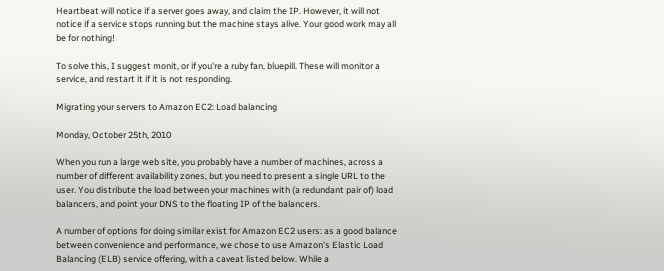Heartbeat will notice if a server goes away, and claim the IP. However, it will not notice if a service stops running but the machine stays alive. Your good work may all be for nothing!

To solve this, I suggest monit, or if you're a ruby fan, bluepill. These will monitor a service, and restart it if it is not responding.

Migrating your servers to Amazon EC2: Load balancing

Monday, October 25th, 2010

When you run a large web site, you probably have a number of machines, across a number of different availability zones, but you need to present a single URL to the user. You distribute the load between your machines with (a redundant pair of) load balancers, and point your DNS to the floating IP of the balancers.

A number of options for doing similar exist for Amazon EC2 users: as a good balance between convenience and performance, we chose to use Amazon's Elastic Load Balancing (ELB) service offering, with a caveat listed below. While a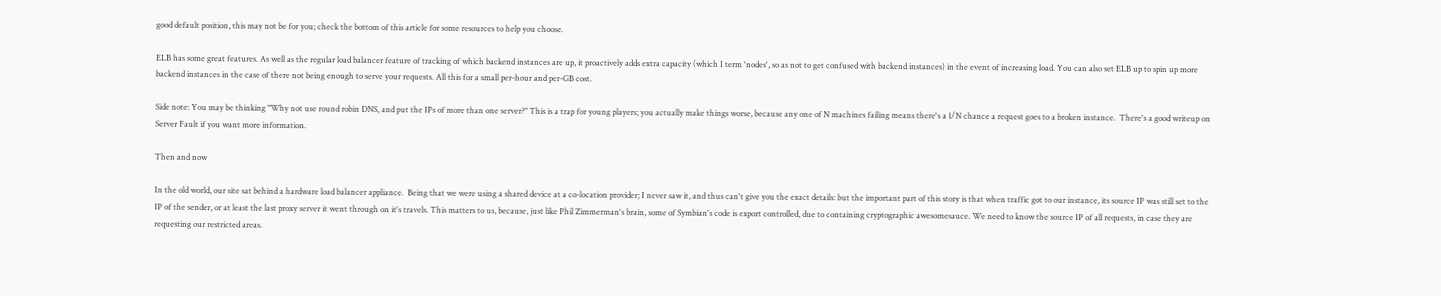good default position, this may not be for you; check the bottom of this article for some resources to help you choose.

ELB has some great features. As well as the regular load balancer feature of tracking of which backend instances are up, it proactively adds extra capacity (which I term 'nodes', so as not to get confused with backend instances) in the event of increasing load. You can also set ELB up to spin up more backend instances in the case of there not being enough to serve your requests. All this for a small per-hour and per-GB cost.

Side note: You may be thinking "Why not use round robin DNS, and put the IPs of more than one server?" This is a trap for young players; you actually make things worse, because any one of N machines failing means there's a 1/N chance a request goes to a broken instance.  There's a good writeup on Server Fault if you want more information.

Then and now

In the old world, our site sat behind a hardware load balancer appliance.  Being that we were using a shared device at a co-location provider; I never saw it, and thus can't give you the exact details: but the important part of this story is that when traffic got to our instance, its source IP was still set to the IP of the sender, or at least the last proxy server it went through on it's travels. This matters to us, because, just like Phil Zimmerman's brain, some of Symbian's code is export controlled, due to containing cryptographic awesomesauce. We need to know the source IP of all requests, in case they are requesting our restricted areas.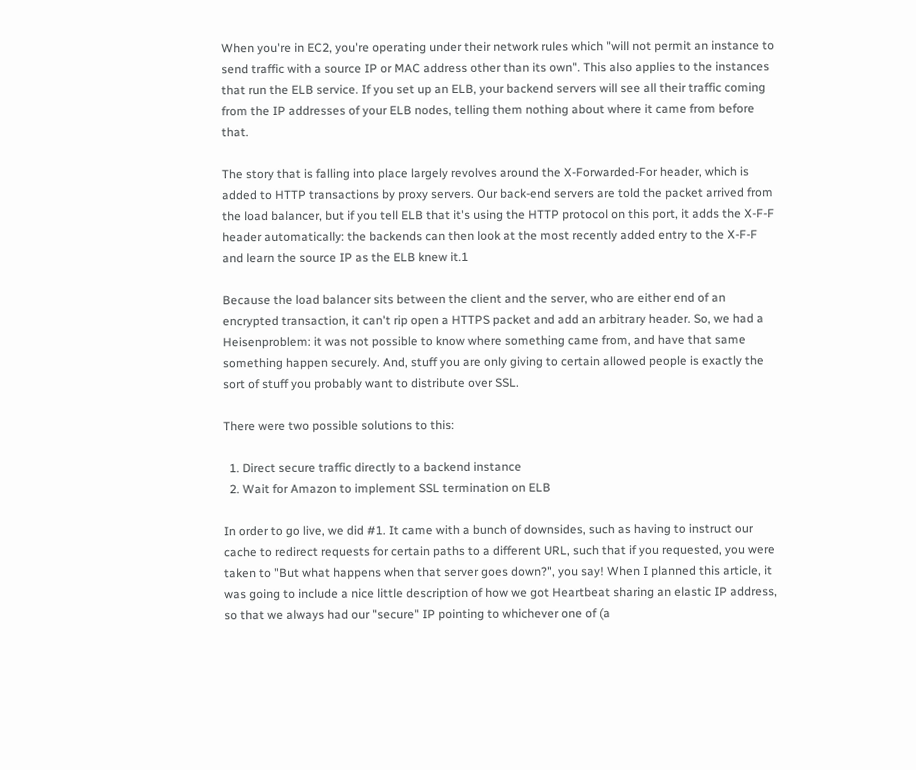When you're in EC2, you're operating under their network rules which "will not permit an instance to send traffic with a source IP or MAC address other than its own". This also applies to the instances that run the ELB service. If you set up an ELB, your backend servers will see all their traffic coming from the IP addresses of your ELB nodes, telling them nothing about where it came from before that.

The story that is falling into place largely revolves around the X-Forwarded-For header, which is added to HTTP transactions by proxy servers. Our back-end servers are told the packet arrived from the load balancer, but if you tell ELB that it's using the HTTP protocol on this port, it adds the X-F-F header automatically: the backends can then look at the most recently added entry to the X-F-F and learn the source IP as the ELB knew it.1

Because the load balancer sits between the client and the server, who are either end of an encrypted transaction, it can't rip open a HTTPS packet and add an arbitrary header. So, we had a Heisenproblem: it was not possible to know where something came from, and have that same something happen securely. And, stuff you are only giving to certain allowed people is exactly the sort of stuff you probably want to distribute over SSL.

There were two possible solutions to this:

  1. Direct secure traffic directly to a backend instance
  2. Wait for Amazon to implement SSL termination on ELB

In order to go live, we did #1. It came with a bunch of downsides, such as having to instruct our cache to redirect requests for certain paths to a different URL, such that if you requested, you were taken to "But what happens when that server goes down?", you say! When I planned this article, it was going to include a nice little description of how we got Heartbeat sharing an elastic IP address, so that we always had our "secure" IP pointing to whichever one of (a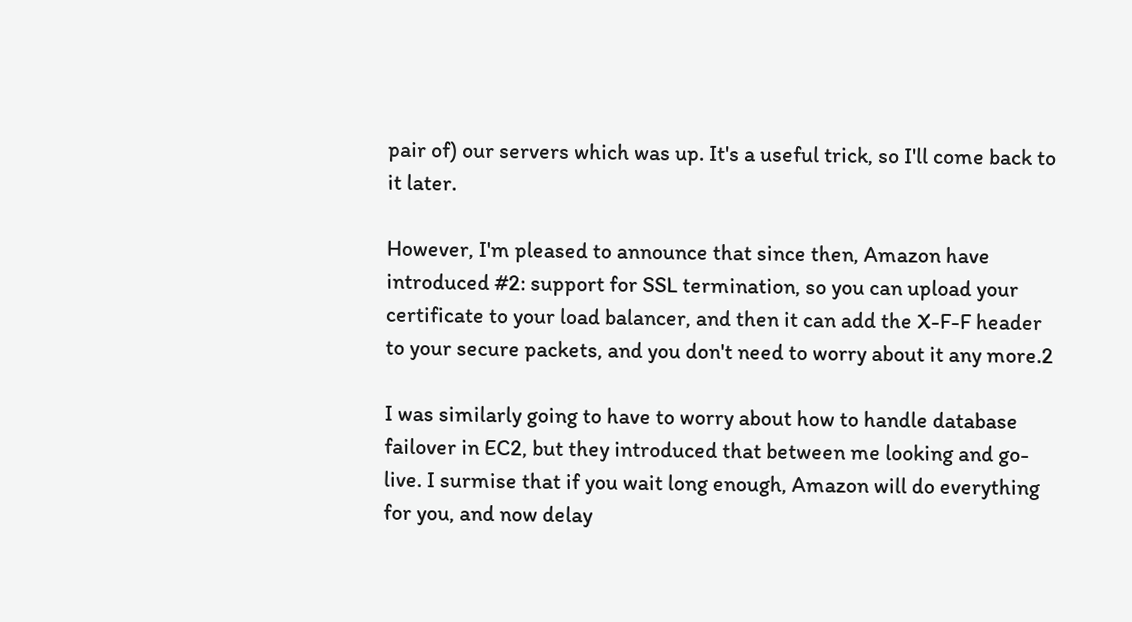pair of) our servers which was up. It's a useful trick, so I'll come back to it later.

However, I'm pleased to announce that since then, Amazon have introduced #2: support for SSL termination, so you can upload your certificate to your load balancer, and then it can add the X-F-F header to your secure packets, and you don't need to worry about it any more.2

I was similarly going to have to worry about how to handle database failover in EC2, but they introduced that between me looking and go-live. I surmise that if you wait long enough, Amazon will do everything for you, and now delay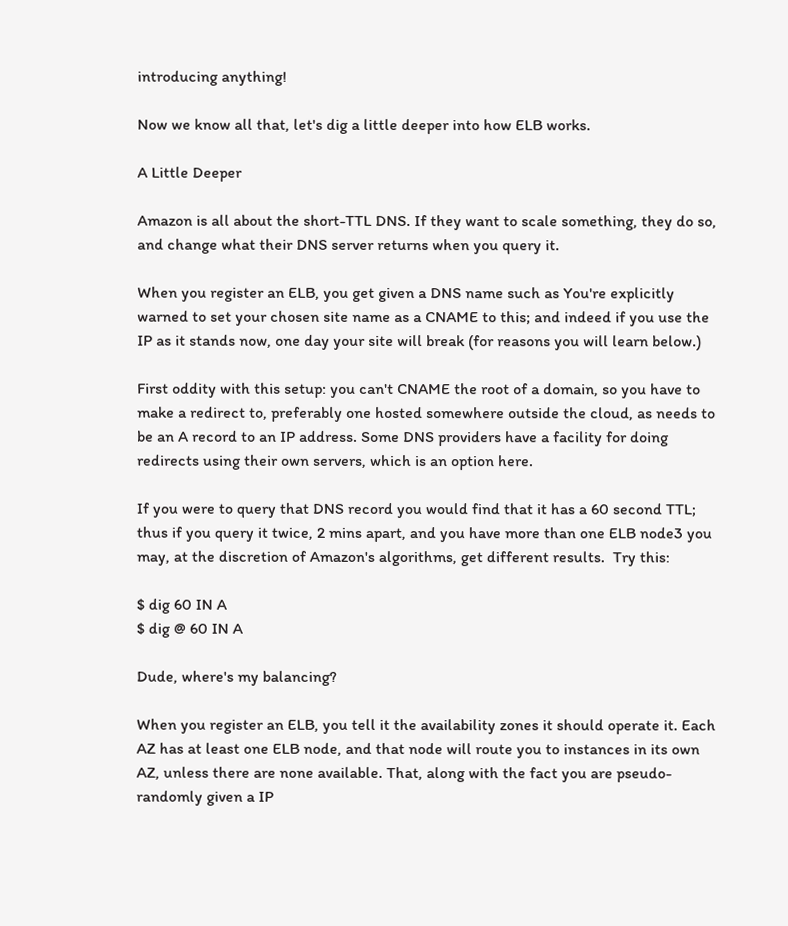introducing anything!

Now we know all that, let's dig a little deeper into how ELB works.

A Little Deeper

Amazon is all about the short-TTL DNS. If they want to scale something, they do so, and change what their DNS server returns when you query it.

When you register an ELB, you get given a DNS name such as You're explicitly warned to set your chosen site name as a CNAME to this; and indeed if you use the IP as it stands now, one day your site will break (for reasons you will learn below.)

First oddity with this setup: you can't CNAME the root of a domain, so you have to make a redirect to, preferably one hosted somewhere outside the cloud, as needs to be an A record to an IP address. Some DNS providers have a facility for doing redirects using their own servers, which is an option here.

If you were to query that DNS record you would find that it has a 60 second TTL; thus if you query it twice, 2 mins apart, and you have more than one ELB node3 you may, at the discretion of Amazon's algorithms, get different results.  Try this:

$ dig 60 IN A
$ dig @ 60 IN A

Dude, where's my balancing?

When you register an ELB, you tell it the availability zones it should operate it. Each AZ has at least one ELB node, and that node will route you to instances in its own AZ, unless there are none available. That, along with the fact you are pseudo-randomly given a IP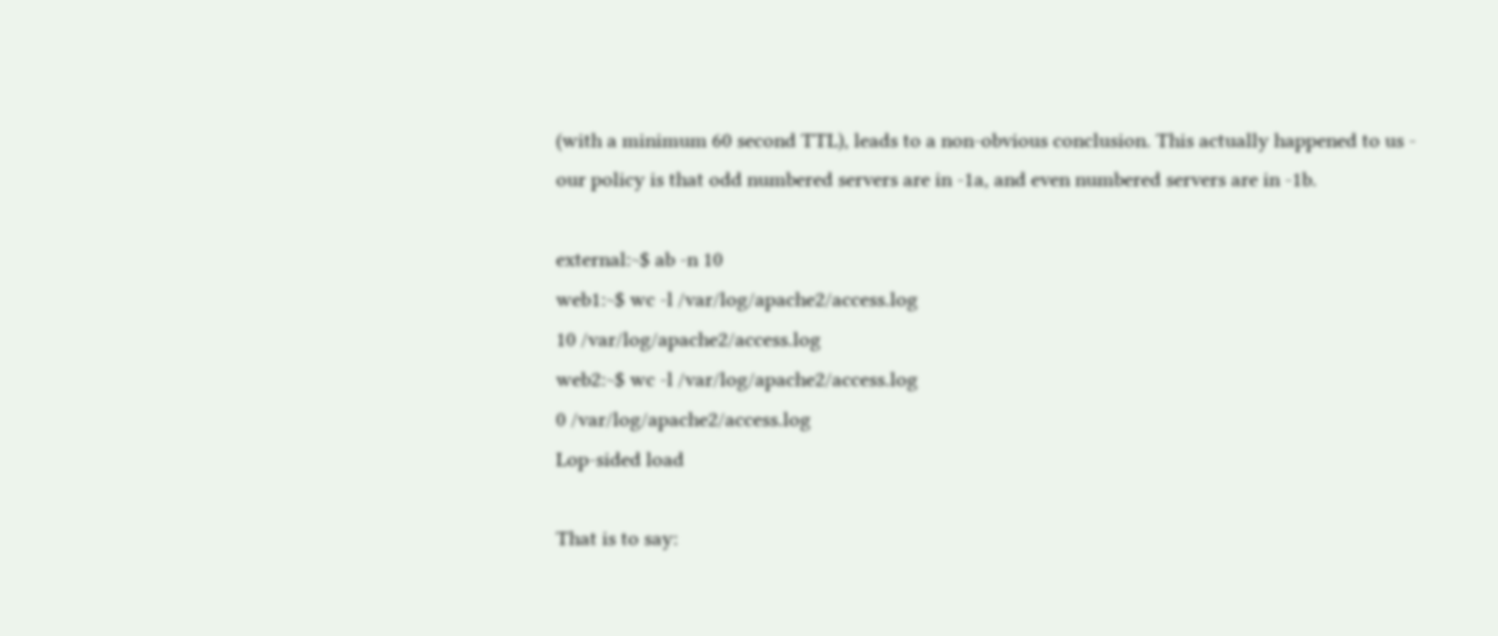(with a minimum 60 second TTL), leads to a non-obvious conclusion. This actually happened to us - our policy is that odd numbered servers are in -1a, and even numbered servers are in -1b.

external:~$ ab -n 10
web1:~$ wc -l /var/log/apache2/access.log
10 /var/log/apache2/access.log
web2:~$ wc -l /var/log/apache2/access.log
0 /var/log/apache2/access.log
Lop-sided load

That is to say: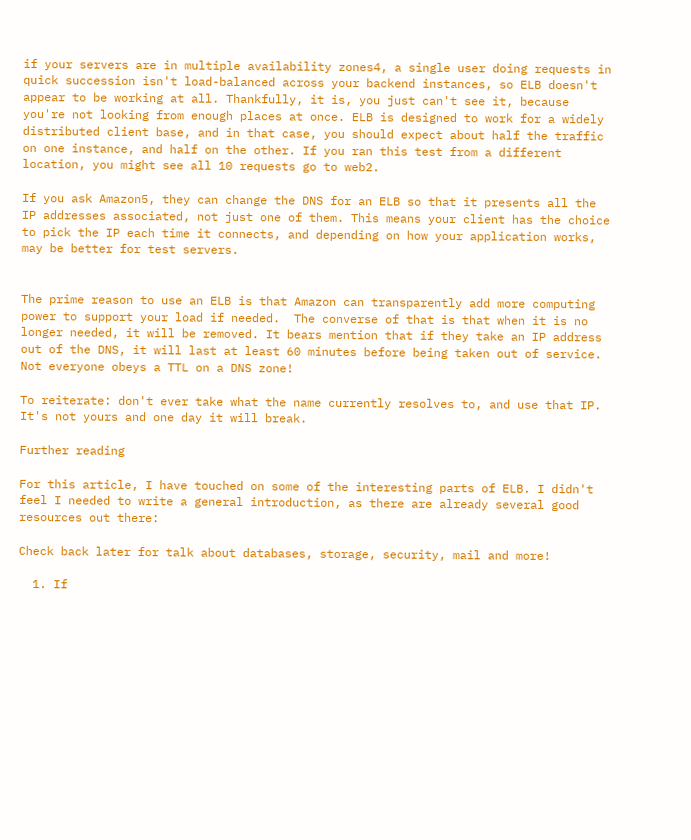if your servers are in multiple availability zones4, a single user doing requests in quick succession isn't load-balanced across your backend instances, so ELB doesn't appear to be working at all. Thankfully, it is, you just can't see it, because you're not looking from enough places at once. ELB is designed to work for a widely distributed client base, and in that case, you should expect about half the traffic on one instance, and half on the other. If you ran this test from a different location, you might see all 10 requests go to web2.

If you ask Amazon5, they can change the DNS for an ELB so that it presents all the IP addresses associated, not just one of them. This means your client has the choice to pick the IP each time it connects, and depending on how your application works, may be better for test servers.


The prime reason to use an ELB is that Amazon can transparently add more computing power to support your load if needed.  The converse of that is that when it is no longer needed, it will be removed. It bears mention that if they take an IP address out of the DNS, it will last at least 60 minutes before being taken out of service. Not everyone obeys a TTL on a DNS zone!

To reiterate: don't ever take what the name currently resolves to, and use that IP.  It's not yours and one day it will break.

Further reading

For this article, I have touched on some of the interesting parts of ELB. I didn't feel I needed to write a general introduction, as there are already several good resources out there:

Check back later for talk about databases, storage, security, mail and more!

  1. If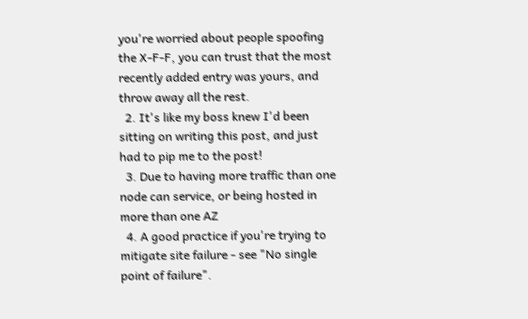you're worried about people spoofing the X-F-F, you can trust that the most recently added entry was yours, and throw away all the rest.
  2. It's like my boss knew I'd been sitting on writing this post, and just had to pip me to the post!
  3. Due to having more traffic than one node can service, or being hosted in more than one AZ
  4. A good practice if you're trying to mitigate site failure - see "No single point of failure".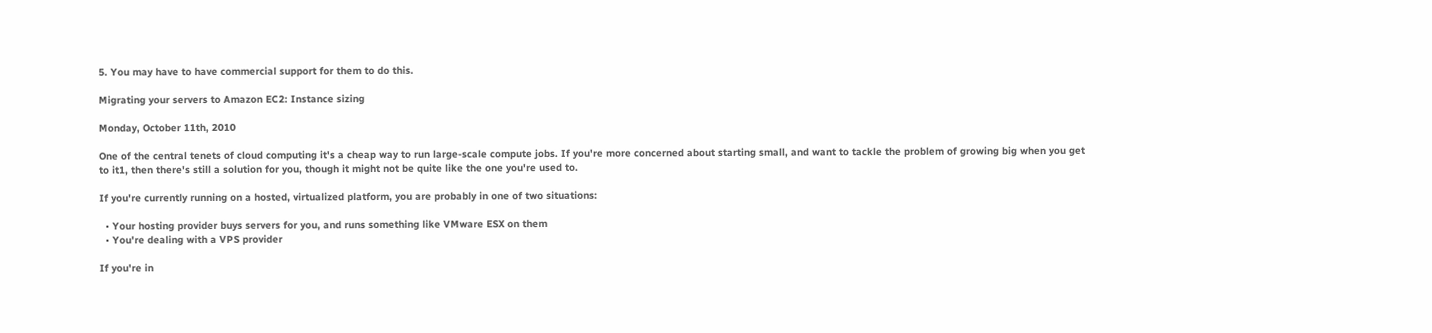5. You may have to have commercial support for them to do this.

Migrating your servers to Amazon EC2: Instance sizing

Monday, October 11th, 2010

One of the central tenets of cloud computing it's a cheap way to run large-scale compute jobs. If you're more concerned about starting small, and want to tackle the problem of growing big when you get to it1, then there's still a solution for you, though it might not be quite like the one you're used to.

If you're currently running on a hosted, virtualized platform, you are probably in one of two situations:

  • Your hosting provider buys servers for you, and runs something like VMware ESX on them
  • You're dealing with a VPS provider

If you're in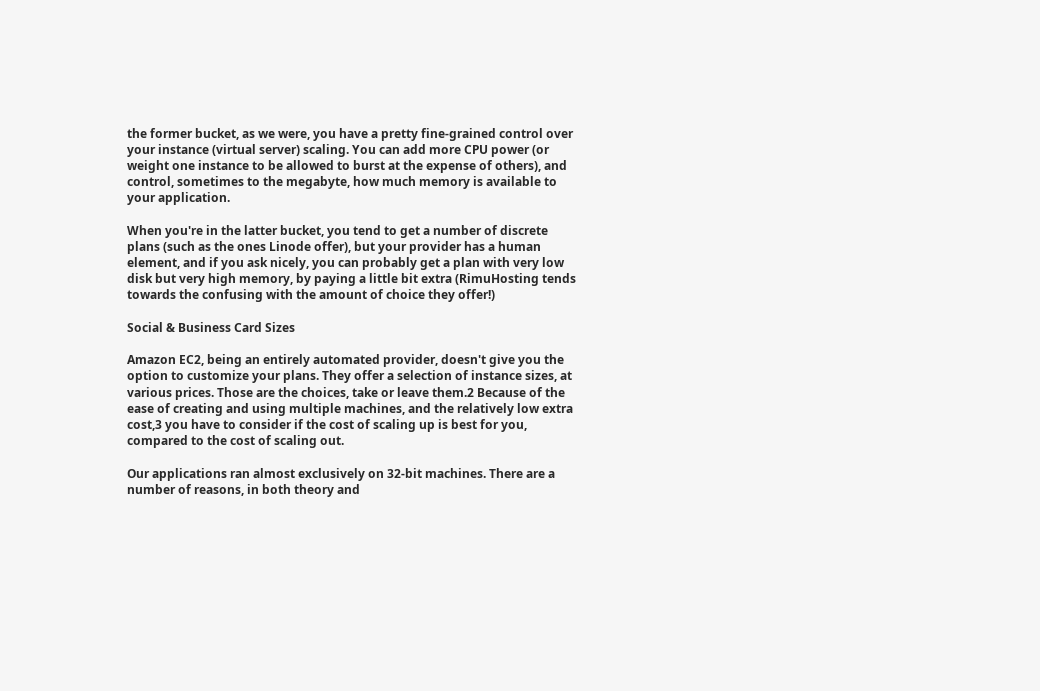the former bucket, as we were, you have a pretty fine-grained control over your instance (virtual server) scaling. You can add more CPU power (or weight one instance to be allowed to burst at the expense of others), and control, sometimes to the megabyte, how much memory is available to your application.

When you're in the latter bucket, you tend to get a number of discrete plans (such as the ones Linode offer), but your provider has a human element, and if you ask nicely, you can probably get a plan with very low disk but very high memory, by paying a little bit extra (RimuHosting tends towards the confusing with the amount of choice they offer!)

Social & Business Card Sizes

Amazon EC2, being an entirely automated provider, doesn't give you the option to customize your plans. They offer a selection of instance sizes, at various prices. Those are the choices, take or leave them.2 Because of the ease of creating and using multiple machines, and the relatively low extra cost,3 you have to consider if the cost of scaling up is best for you, compared to the cost of scaling out.

Our applications ran almost exclusively on 32-bit machines. There are a number of reasons, in both theory and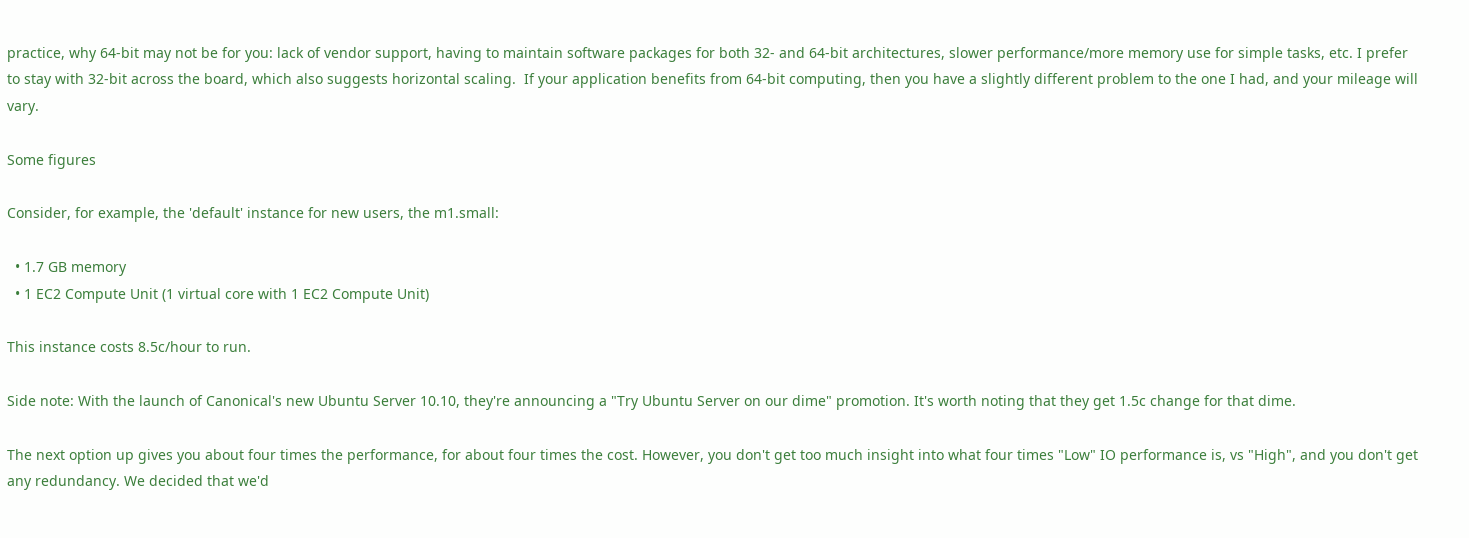practice, why 64-bit may not be for you: lack of vendor support, having to maintain software packages for both 32- and 64-bit architectures, slower performance/more memory use for simple tasks, etc. I prefer to stay with 32-bit across the board, which also suggests horizontal scaling.  If your application benefits from 64-bit computing, then you have a slightly different problem to the one I had, and your mileage will vary.

Some figures

Consider, for example, the 'default' instance for new users, the m1.small:

  • 1.7 GB memory
  • 1 EC2 Compute Unit (1 virtual core with 1 EC2 Compute Unit)

This instance costs 8.5c/hour to run.

Side note: With the launch of Canonical's new Ubuntu Server 10.10, they're announcing a "Try Ubuntu Server on our dime" promotion. It's worth noting that they get 1.5c change for that dime.

The next option up gives you about four times the performance, for about four times the cost. However, you don't get too much insight into what four times "Low" IO performance is, vs "High", and you don't get any redundancy. We decided that we'd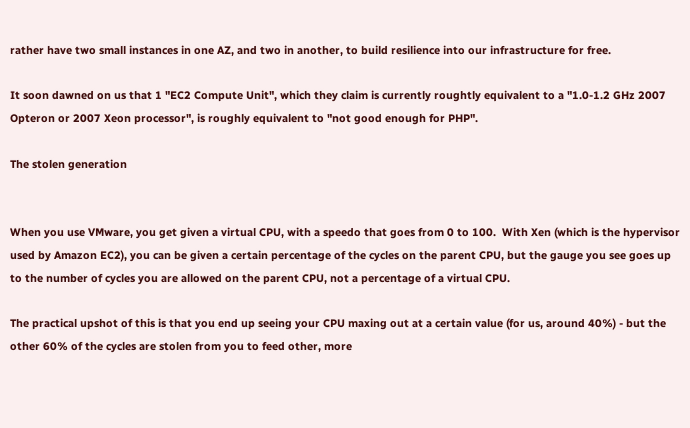rather have two small instances in one AZ, and two in another, to build resilience into our infrastructure for free.

It soon dawned on us that 1 "EC2 Compute Unit", which they claim is currently roughtly equivalent to a "1.0-1.2 GHz 2007 Opteron or 2007 Xeon processor", is roughly equivalent to "not good enough for PHP".

The stolen generation


When you use VMware, you get given a virtual CPU, with a speedo that goes from 0 to 100.  With Xen (which is the hypervisor used by Amazon EC2), you can be given a certain percentage of the cycles on the parent CPU, but the gauge you see goes up to the number of cycles you are allowed on the parent CPU, not a percentage of a virtual CPU.

The practical upshot of this is that you end up seeing your CPU maxing out at a certain value (for us, around 40%) - but the other 60% of the cycles are stolen from you to feed other, more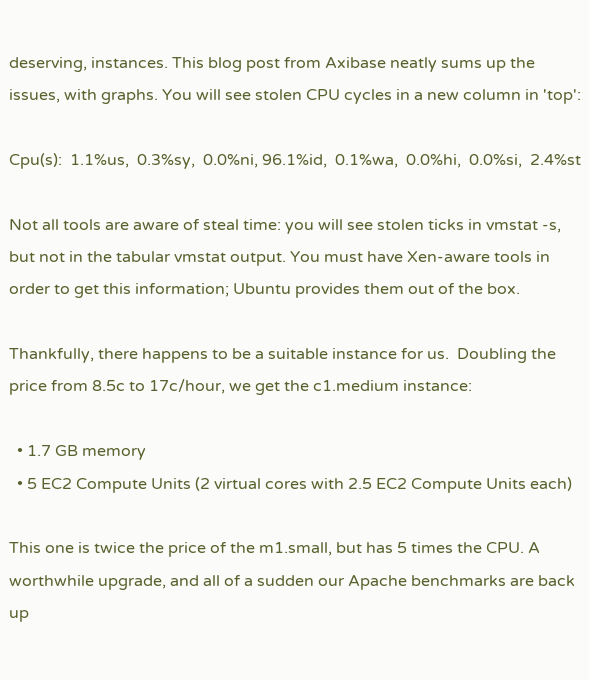deserving, instances. This blog post from Axibase neatly sums up the issues, with graphs. You will see stolen CPU cycles in a new column in 'top':

Cpu(s):  1.1%us,  0.3%sy,  0.0%ni, 96.1%id,  0.1%wa,  0.0%hi,  0.0%si,  2.4%st

Not all tools are aware of steal time: you will see stolen ticks in vmstat -s, but not in the tabular vmstat output. You must have Xen-aware tools in order to get this information; Ubuntu provides them out of the box.

Thankfully, there happens to be a suitable instance for us.  Doubling the price from 8.5c to 17c/hour, we get the c1.medium instance:

  • 1.7 GB memory
  • 5 EC2 Compute Units (2 virtual cores with 2.5 EC2 Compute Units each)

This one is twice the price of the m1.small, but has 5 times the CPU. A worthwhile upgrade, and all of a sudden our Apache benchmarks are back up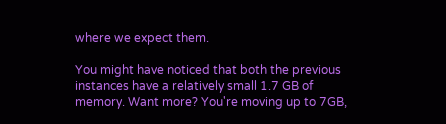where we expect them.

You might have noticed that both the previous instances have a relatively small 1.7 GB of memory. Want more? You're moving up to 7GB,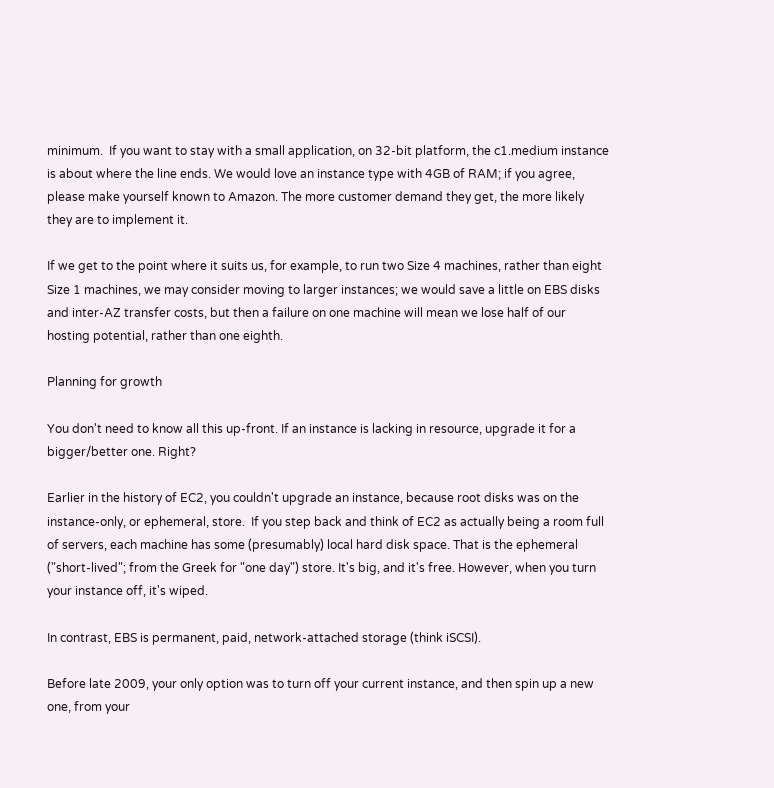minimum.  If you want to stay with a small application, on 32-bit platform, the c1.medium instance is about where the line ends. We would love an instance type with 4GB of RAM; if you agree, please make yourself known to Amazon. The more customer demand they get, the more likely they are to implement it.

If we get to the point where it suits us, for example, to run two Size 4 machines, rather than eight Size 1 machines, we may consider moving to larger instances; we would save a little on EBS disks and inter-AZ transfer costs, but then a failure on one machine will mean we lose half of our hosting potential, rather than one eighth.

Planning for growth

You don't need to know all this up-front. If an instance is lacking in resource, upgrade it for a bigger/better one. Right?

Earlier in the history of EC2, you couldn't upgrade an instance, because root disks was on the instance-only, or ephemeral, store.  If you step back and think of EC2 as actually being a room full of servers, each machine has some (presumably) local hard disk space. That is the ephemeral ("short-lived"; from the Greek for "one day") store. It's big, and it's free. However, when you turn your instance off, it's wiped.

In contrast, EBS is permanent, paid, network-attached storage (think iSCSI).

Before late 2009, your only option was to turn off your current instance, and then spin up a new one, from your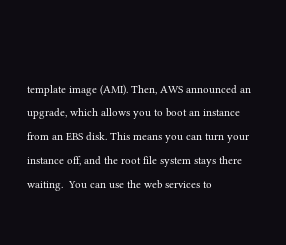template image (AMI). Then, AWS announced an upgrade, which allows you to boot an instance from an EBS disk. This means you can turn your instance off, and the root file system stays there waiting.  You can use the web services to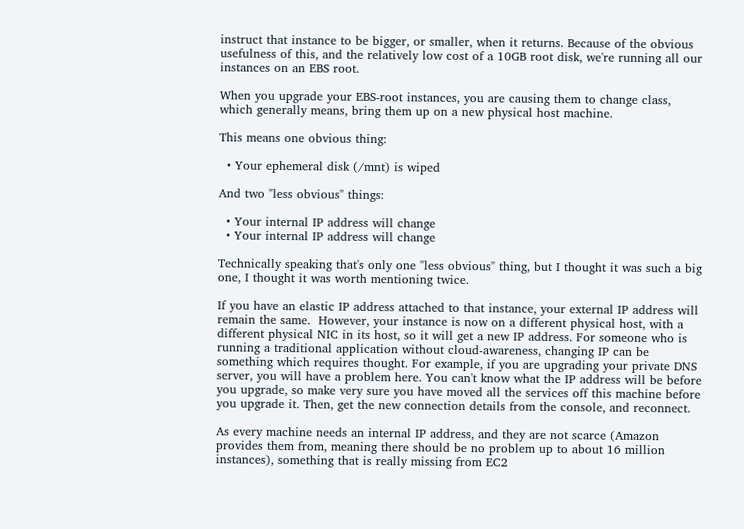instruct that instance to be bigger, or smaller, when it returns. Because of the obvious usefulness of this, and the relatively low cost of a 10GB root disk, we're running all our instances on an EBS root.

When you upgrade your EBS-root instances, you are causing them to change class, which generally means, bring them up on a new physical host machine.

This means one obvious thing:

  • Your ephemeral disk (/mnt) is wiped

And two "less obvious" things:

  • Your internal IP address will change
  • Your internal IP address will change

Technically speaking that's only one "less obvious" thing, but I thought it was such a big one, I thought it was worth mentioning twice.

If you have an elastic IP address attached to that instance, your external IP address will remain the same.  However, your instance is now on a different physical host, with a different physical NIC in its host, so it will get a new IP address. For someone who is running a traditional application without cloud-awareness, changing IP can be something which requires thought. For example, if you are upgrading your private DNS server, you will have a problem here. You can't know what the IP address will be before you upgrade, so make very sure you have moved all the services off this machine before you upgrade it. Then, get the new connection details from the console, and reconnect.

As every machine needs an internal IP address, and they are not scarce (Amazon provides them from, meaning there should be no problem up to about 16 million instances), something that is really missing from EC2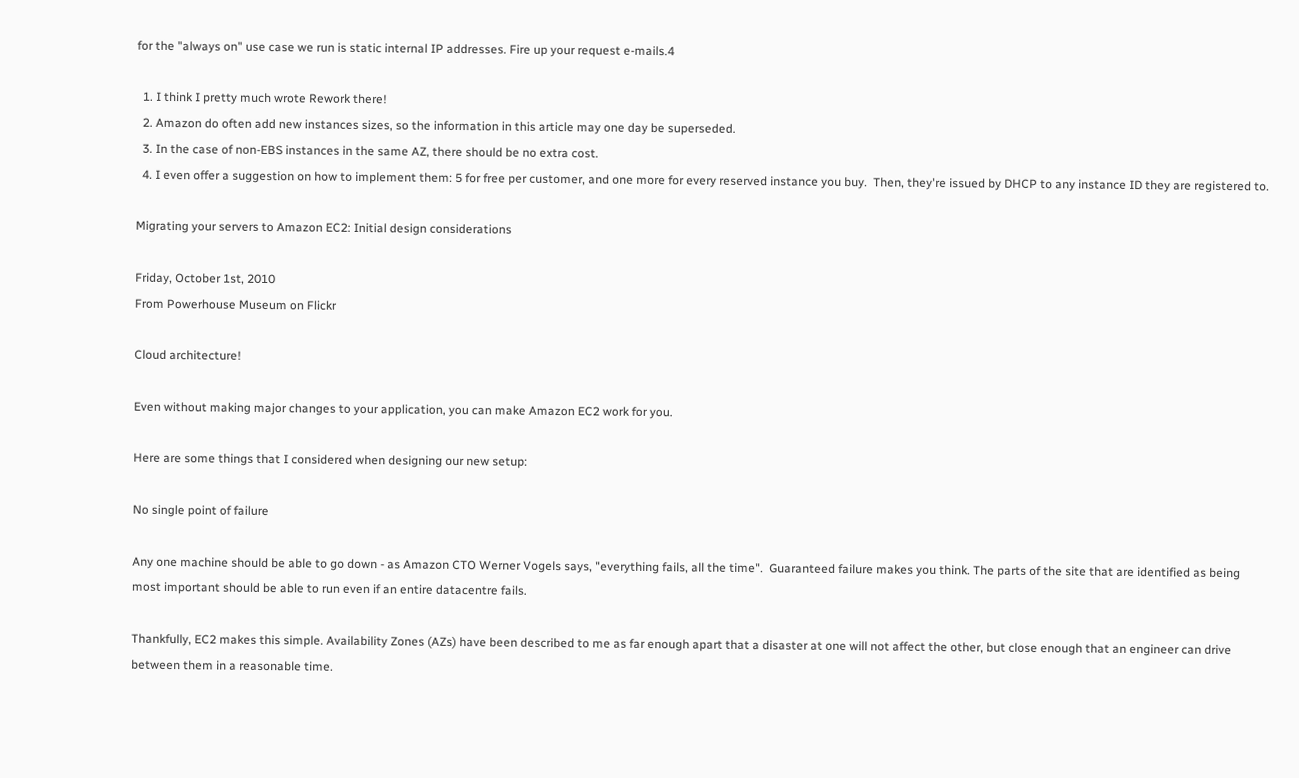for the "always on" use case we run is static internal IP addresses. Fire up your request e-mails.4

  1. I think I pretty much wrote Rework there!
  2. Amazon do often add new instances sizes, so the information in this article may one day be superseded.
  3. In the case of non-EBS instances in the same AZ, there should be no extra cost.
  4. I even offer a suggestion on how to implement them: 5 for free per customer, and one more for every reserved instance you buy.  Then, they're issued by DHCP to any instance ID they are registered to.

Migrating your servers to Amazon EC2: Initial design considerations

Friday, October 1st, 2010
From Powerhouse Museum on Flickr

Cloud architecture!

Even without making major changes to your application, you can make Amazon EC2 work for you.

Here are some things that I considered when designing our new setup:

No single point of failure

Any one machine should be able to go down - as Amazon CTO Werner Vogels says, "everything fails, all the time".  Guaranteed failure makes you think. The parts of the site that are identified as being most important should be able to run even if an entire datacentre fails.

Thankfully, EC2 makes this simple. Availability Zones (AZs) have been described to me as far enough apart that a disaster at one will not affect the other, but close enough that an engineer can drive between them in a reasonable time.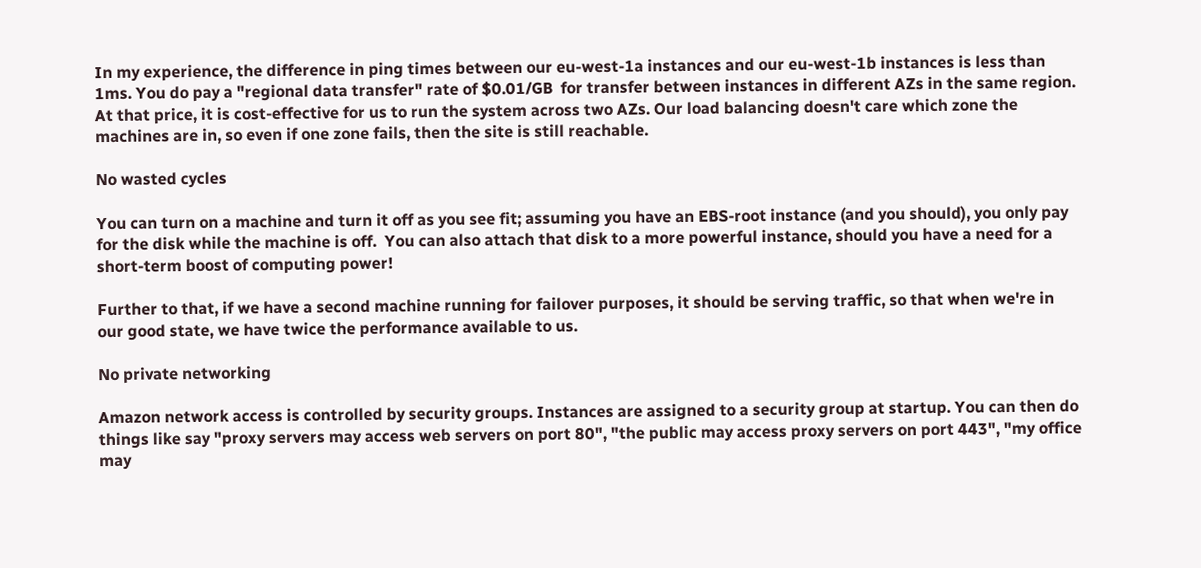In my experience, the difference in ping times between our eu-west-1a instances and our eu-west-1b instances is less than 1ms. You do pay a "regional data transfer" rate of $0.01/GB  for transfer between instances in different AZs in the same region. At that price, it is cost-effective for us to run the system across two AZs. Our load balancing doesn't care which zone the machines are in, so even if one zone fails, then the site is still reachable.

No wasted cycles

You can turn on a machine and turn it off as you see fit; assuming you have an EBS-root instance (and you should), you only pay for the disk while the machine is off.  You can also attach that disk to a more powerful instance, should you have a need for a short-term boost of computing power!

Further to that, if we have a second machine running for failover purposes, it should be serving traffic, so that when we're in our good state, we have twice the performance available to us.

No private networking

Amazon network access is controlled by security groups. Instances are assigned to a security group at startup. You can then do things like say "proxy servers may access web servers on port 80", "the public may access proxy servers on port 443", "my office may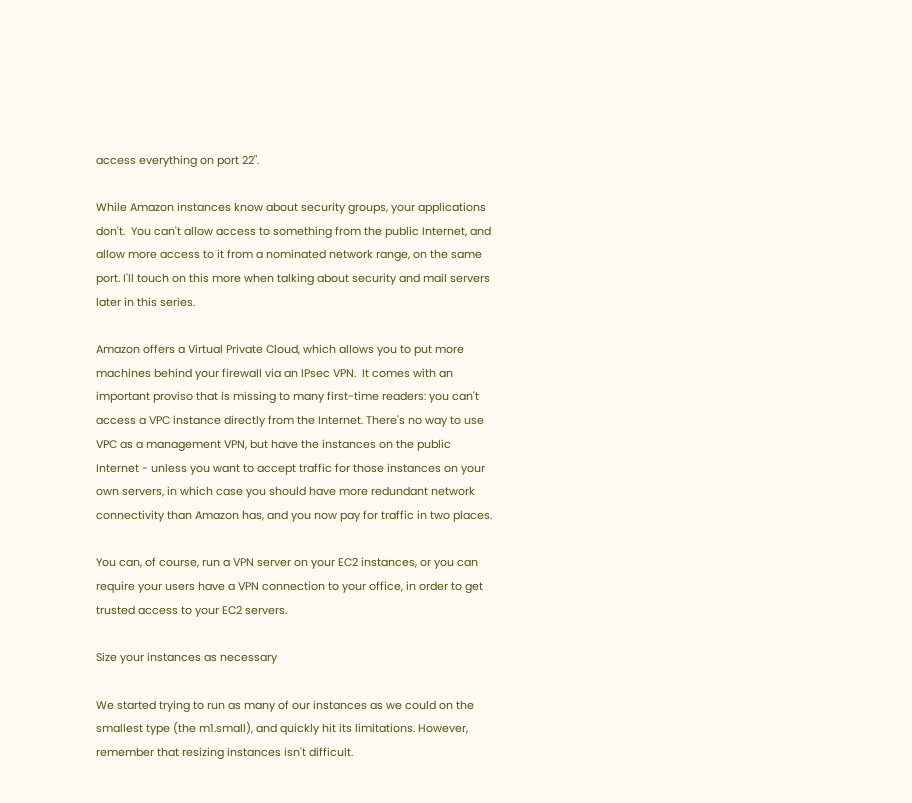access everything on port 22".

While Amazon instances know about security groups, your applications don't.  You can't allow access to something from the public Internet, and allow more access to it from a nominated network range, on the same port. I'll touch on this more when talking about security and mail servers later in this series.

Amazon offers a Virtual Private Cloud, which allows you to put more machines behind your firewall via an IPsec VPN.  It comes with an important proviso that is missing to many first-time readers: you can't access a VPC instance directly from the Internet. There's no way to use VPC as a management VPN, but have the instances on the public Internet - unless you want to accept traffic for those instances on your own servers, in which case you should have more redundant network connectivity than Amazon has, and you now pay for traffic in two places.

You can, of course, run a VPN server on your EC2 instances, or you can require your users have a VPN connection to your office, in order to get trusted access to your EC2 servers.

Size your instances as necessary

We started trying to run as many of our instances as we could on the smallest type (the m1.small), and quickly hit its limitations. However, remember that resizing instances isn't difficult.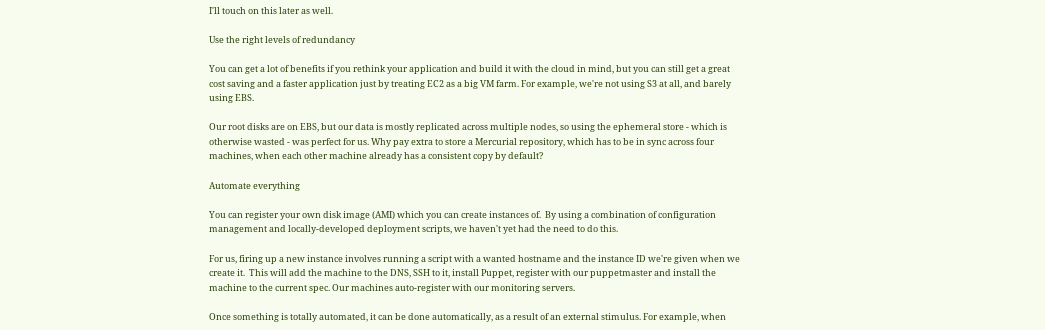I'll touch on this later as well.

Use the right levels of redundancy

You can get a lot of benefits if you rethink your application and build it with the cloud in mind, but you can still get a great cost saving and a faster application just by treating EC2 as a big VM farm. For example, we're not using S3 at all, and barely using EBS.

Our root disks are on EBS, but our data is mostly replicated across multiple nodes, so using the ephemeral store - which is otherwise wasted - was perfect for us. Why pay extra to store a Mercurial repository, which has to be in sync across four machines, when each other machine already has a consistent copy by default?

Automate everything

You can register your own disk image (AMI) which you can create instances of.  By using a combination of configuration management and locally-developed deployment scripts, we haven't yet had the need to do this.

For us, firing up a new instance involves running a script with a wanted hostname and the instance ID we're given when we create it.  This will add the machine to the DNS, SSH to it, install Puppet, register with our puppetmaster and install the machine to the current spec. Our machines auto-register with our monitoring servers.

Once something is totally automated, it can be done automatically, as a result of an external stimulus. For example, when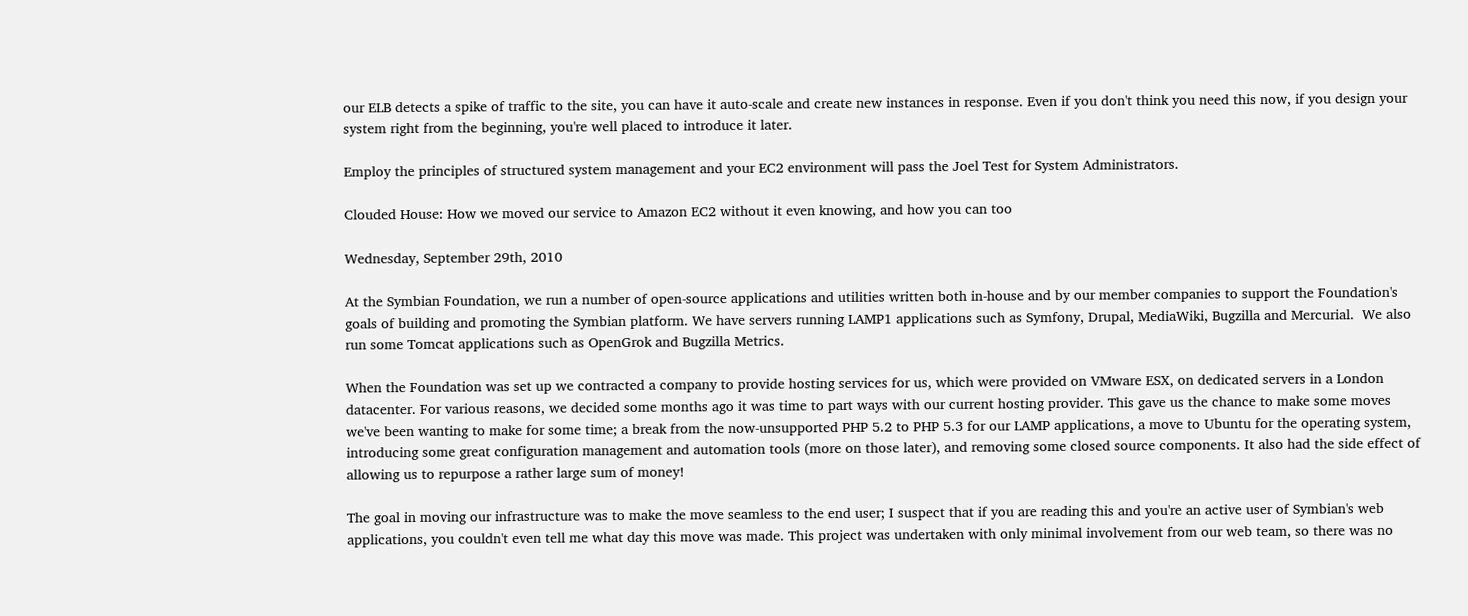our ELB detects a spike of traffic to the site, you can have it auto-scale and create new instances in response. Even if you don't think you need this now, if you design your system right from the beginning, you're well placed to introduce it later.

Employ the principles of structured system management and your EC2 environment will pass the Joel Test for System Administrators.

Clouded House: How we moved our service to Amazon EC2 without it even knowing, and how you can too

Wednesday, September 29th, 2010

At the Symbian Foundation, we run a number of open-source applications and utilities written both in-house and by our member companies to support the Foundation's goals of building and promoting the Symbian platform. We have servers running LAMP1 applications such as Symfony, Drupal, MediaWiki, Bugzilla and Mercurial.  We also run some Tomcat applications such as OpenGrok and Bugzilla Metrics.

When the Foundation was set up we contracted a company to provide hosting services for us, which were provided on VMware ESX, on dedicated servers in a London datacenter. For various reasons, we decided some months ago it was time to part ways with our current hosting provider. This gave us the chance to make some moves we've been wanting to make for some time; a break from the now-unsupported PHP 5.2 to PHP 5.3 for our LAMP applications, a move to Ubuntu for the operating system, introducing some great configuration management and automation tools (more on those later), and removing some closed source components. It also had the side effect of allowing us to repurpose a rather large sum of money!

The goal in moving our infrastructure was to make the move seamless to the end user; I suspect that if you are reading this and you're an active user of Symbian's web applications, you couldn't even tell me what day this move was made. This project was undertaken with only minimal involvement from our web team, so there was no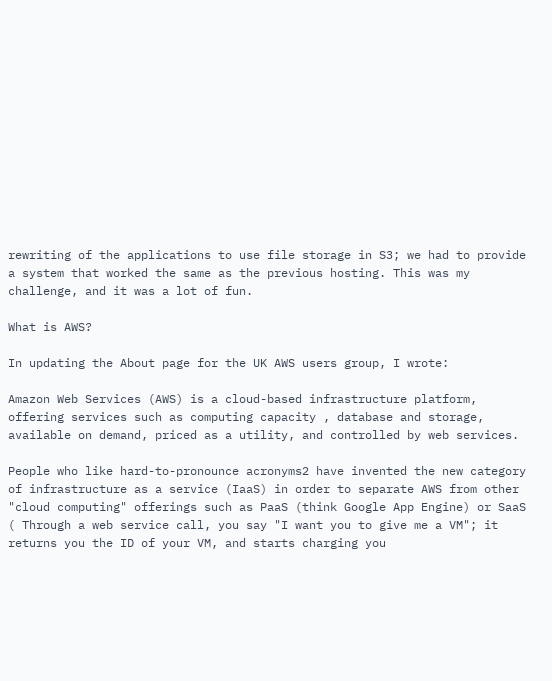rewriting of the applications to use file storage in S3; we had to provide a system that worked the same as the previous hosting. This was my challenge, and it was a lot of fun.

What is AWS?

In updating the About page for the UK AWS users group, I wrote:

Amazon Web Services (AWS) is a cloud-based infrastructure platform, offering services such as computing capacity , database and storage, available on demand, priced as a utility, and controlled by web services.

People who like hard-to-pronounce acronyms2 have invented the new category of infrastructure as a service (IaaS) in order to separate AWS from other "cloud computing" offerings such as PaaS (think Google App Engine) or SaaS ( Through a web service call, you say "I want you to give me a VM"; it returns you the ID of your VM, and starts charging you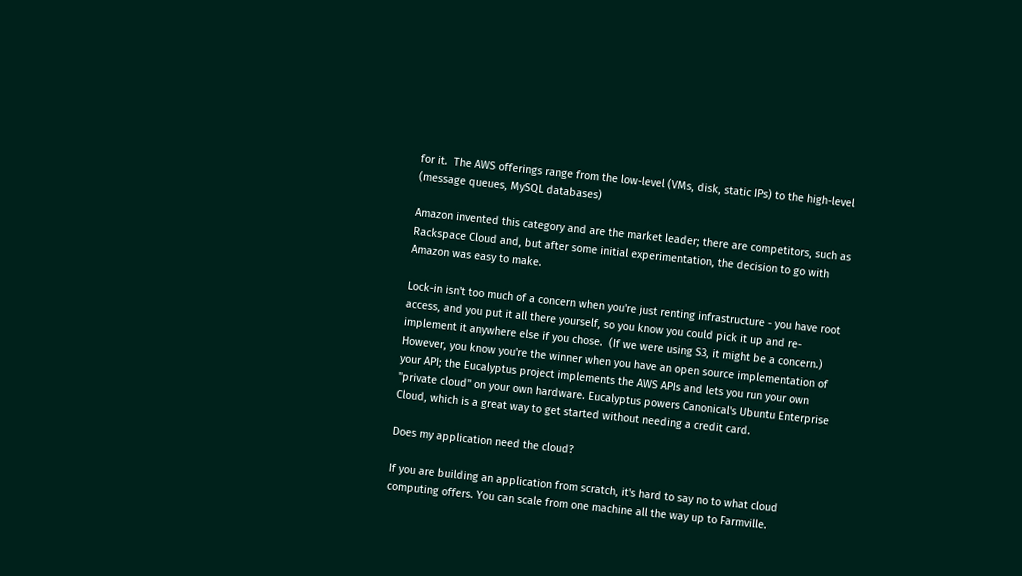for it.  The AWS offerings range from the low-level (VMs, disk, static IPs) to the high-level (message queues, MySQL databases)

Amazon invented this category and are the market leader; there are competitors, such as Rackspace Cloud and, but after some initial experimentation, the decision to go with Amazon was easy to make.

Lock-in isn't too much of a concern when you're just renting infrastructure - you have root access, and you put it all there yourself, so you know you could pick it up and re-implement it anywhere else if you chose.  (If we were using S3, it might be a concern.) However, you know you're the winner when you have an open source implementation of your API; the Eucalyptus project implements the AWS APIs and lets you run your own "private cloud" on your own hardware. Eucalyptus powers Canonical's Ubuntu Enterprise Cloud, which is a great way to get started without needing a credit card.

Does my application need the cloud?

If you are building an application from scratch, it's hard to say no to what cloud computing offers. You can scale from one machine all the way up to Farmville.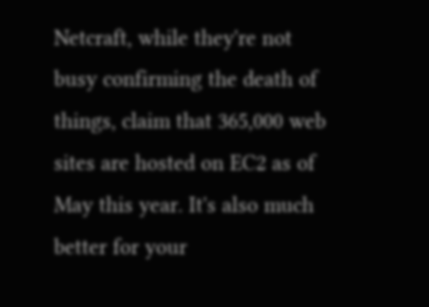Netcraft, while they're not busy confirming the death of things, claim that 365,000 web sites are hosted on EC2 as of May this year. It's also much better for your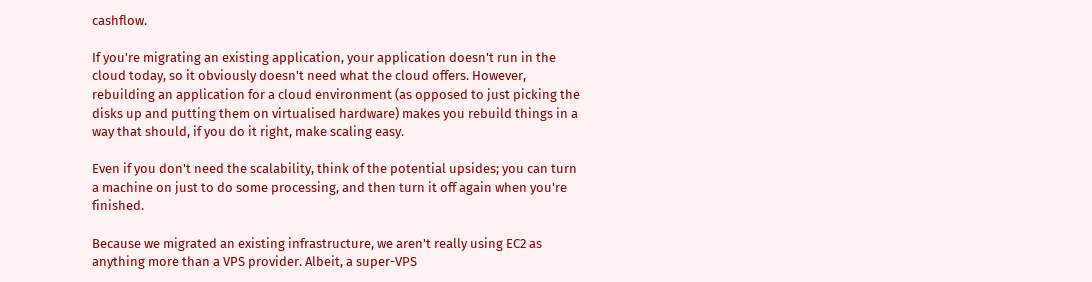cashflow.

If you're migrating an existing application, your application doesn't run in the cloud today, so it obviously doesn't need what the cloud offers. However, rebuilding an application for a cloud environment (as opposed to just picking the disks up and putting them on virtualised hardware) makes you rebuild things in a way that should, if you do it right, make scaling easy.

Even if you don't need the scalability, think of the potential upsides; you can turn a machine on just to do some processing, and then turn it off again when you're finished.

Because we migrated an existing infrastructure, we aren't really using EC2 as anything more than a VPS provider. Albeit, a super-VPS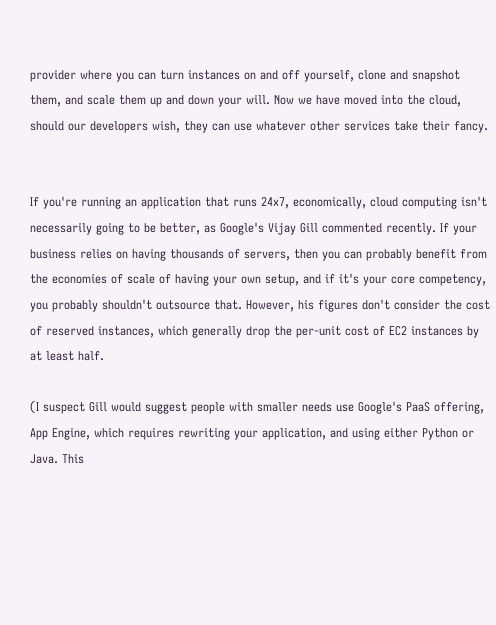provider where you can turn instances on and off yourself, clone and snapshot them, and scale them up and down your will. Now we have moved into the cloud, should our developers wish, they can use whatever other services take their fancy.


If you're running an application that runs 24x7, economically, cloud computing isn't necessarily going to be better, as Google's Vijay Gill commented recently. If your business relies on having thousands of servers, then you can probably benefit from the economies of scale of having your own setup, and if it's your core competency, you probably shouldn't outsource that. However, his figures don't consider the cost of reserved instances, which generally drop the per-unit cost of EC2 instances by at least half.

(I suspect Gill would suggest people with smaller needs use Google's PaaS offering, App Engine, which requires rewriting your application, and using either Python or Java. This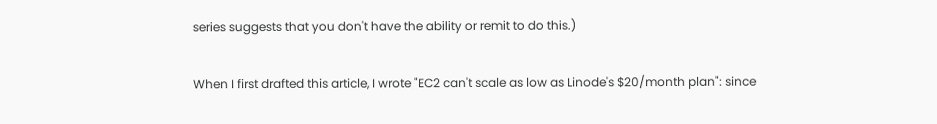series suggests that you don't have the ability or remit to do this.)

When I first drafted this article, I wrote "EC2 can't scale as low as Linode's $20/month plan": since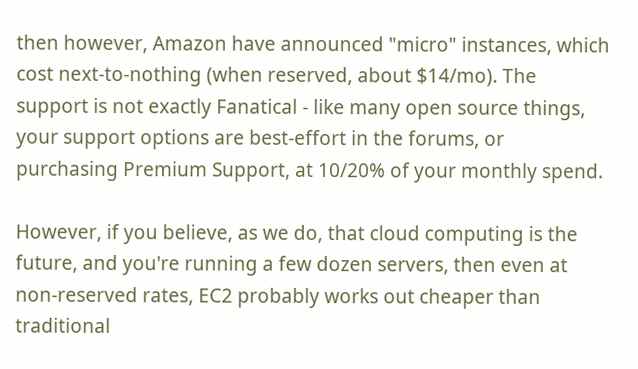then however, Amazon have announced "micro" instances, which cost next-to-nothing (when reserved, about $14/mo). The support is not exactly Fanatical - like many open source things, your support options are best-effort in the forums, or purchasing Premium Support, at 10/20% of your monthly spend.

However, if you believe, as we do, that cloud computing is the future, and you're running a few dozen servers, then even at non-reserved rates, EC2 probably works out cheaper than traditional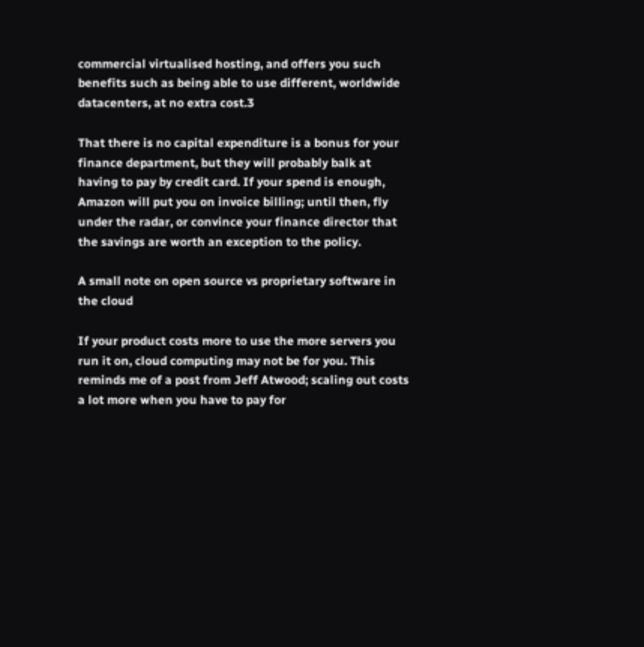commercial virtualised hosting, and offers you such benefits such as being able to use different, worldwide datacenters, at no extra cost.3

That there is no capital expenditure is a bonus for your finance department, but they will probably balk at having to pay by credit card. If your spend is enough, Amazon will put you on invoice billing; until then, fly under the radar, or convince your finance director that the savings are worth an exception to the policy.

A small note on open source vs proprietary software in the cloud

If your product costs more to use the more servers you run it on, cloud computing may not be for you. This reminds me of a post from Jeff Atwood; scaling out costs a lot more when you have to pay for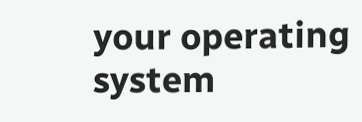your operating system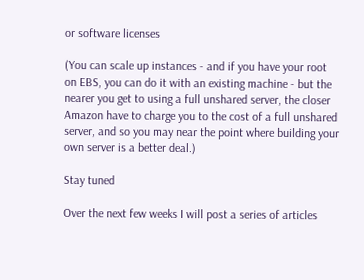or software licenses

(You can scale up instances - and if you have your root on EBS, you can do it with an existing machine - but the nearer you get to using a full unshared server, the closer Amazon have to charge you to the cost of a full unshared server, and so you may near the point where building your own server is a better deal.)

Stay tuned

Over the next few weeks I will post a series of articles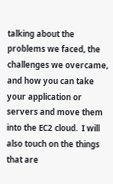talking about the problems we faced, the challenges we overcame, and how you can take your application or servers and move them into the EC2 cloud.  I will also touch on the things that are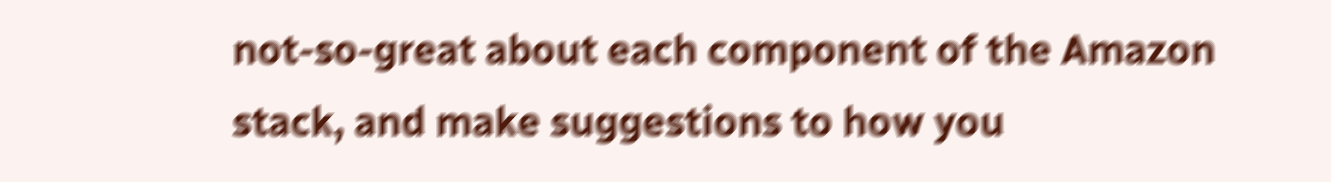not-so-great about each component of the Amazon stack, and make suggestions to how you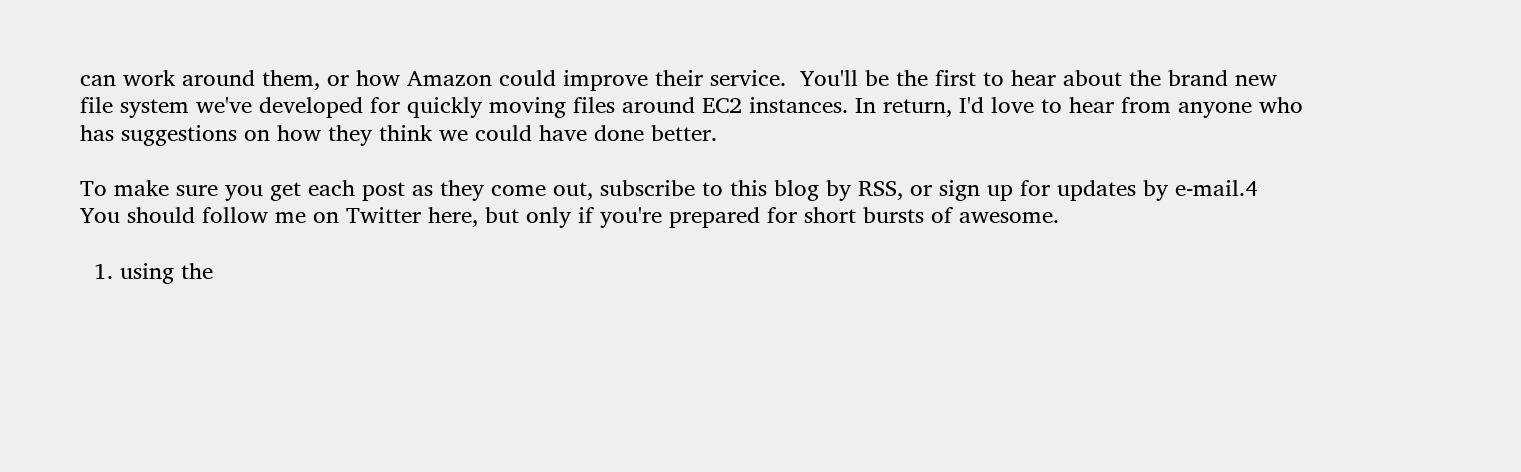can work around them, or how Amazon could improve their service.  You'll be the first to hear about the brand new file system we've developed for quickly moving files around EC2 instances. In return, I'd love to hear from anyone who has suggestions on how they think we could have done better.

To make sure you get each post as they come out, subscribe to this blog by RSS, or sign up for updates by e-mail.4 You should follow me on Twitter here, but only if you're prepared for short bursts of awesome.

  1. using the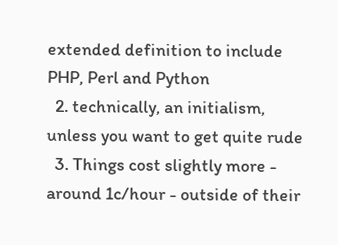extended definition to include PHP, Perl and Python
  2. technically, an initialism, unless you want to get quite rude
  3. Things cost slightly more - around 1c/hour - outside of their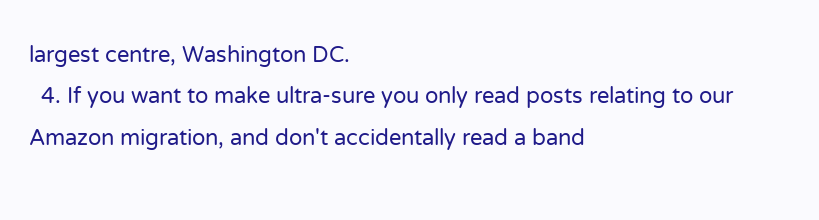largest centre, Washington DC.
  4. If you want to make ultra-sure you only read posts relating to our Amazon migration, and don't accidentally read a band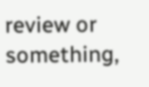review or something,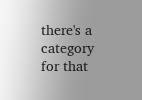there's a category for that